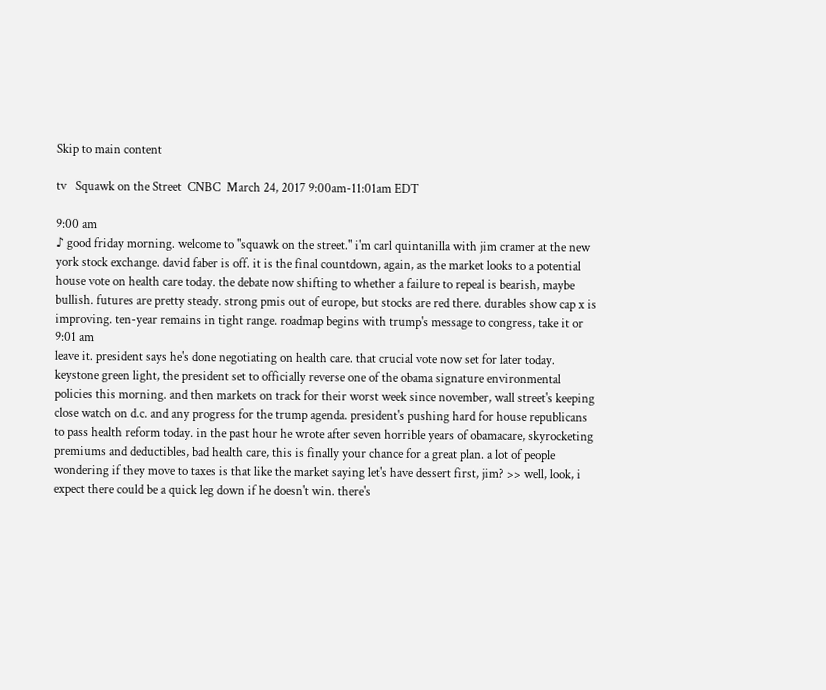Skip to main content

tv   Squawk on the Street  CNBC  March 24, 2017 9:00am-11:01am EDT

9:00 am
♪ good friday morning. welcome to "squawk on the street." i'm carl quintanilla with jim cramer at the new york stock exchange. david faber is off. it is the final countdown, again, as the market looks to a potential house vote on health care today. the debate now shifting to whether a failure to repeal is bearish, maybe bullish. futures are pretty steady. strong pmis out of europe, but stocks are red there. durables show cap x is improving. ten-year remains in tight range. roadmap begins with trump's message to congress, take it or
9:01 am
leave it. president says he's done negotiating on health care. that crucial vote now set for later today. keystone green light, the president set to officially reverse one of the obama signature environmental policies this morning. and then markets on track for their worst week since november, wall street's keeping close watch on d.c. and any progress for the trump agenda. president's pushing hard for house republicans to pass health reform today. in the past hour he wrote after seven horrible years of obamacare, skyrocketing premiums and deductibles, bad health care, this is finally your chance for a great plan. a lot of people wondering if they move to taxes is that like the market saying let's have dessert first, jim? >> well, look, i expect there could be a quick leg down if he doesn't win. there's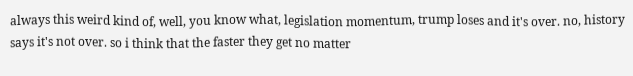always this weird kind of, well, you know what, legislation momentum, trump loses and it's over. no, history says it's not over. so i think that the faster they get no matter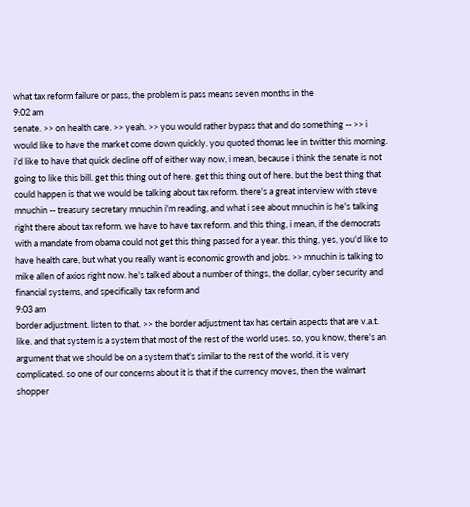what tax reform failure or pass, the problem is pass means seven months in the
9:02 am
senate. >> on health care. >> yeah. >> you would rather bypass that and do something -- >> i would like to have the market come down quickly. you quoted thomas lee in twitter this morning. i'd like to have that quick decline off of either way now, i mean, because i think the senate is not going to like this bill. get this thing out of here. get this thing out of here. but the best thing that could happen is that we would be talking about tax reform. there's a great interview with steve mnuchin -- treasury secretary mnuchin i'm reading, and what i see about mnuchin is he's talking right there about tax reform. we have to have tax reform. and this thing, i mean, if the democrats with a mandate from obama could not get this thing passed for a year. this thing, yes, you'd like to have health care, but what you really want is economic growth and jobs. >> mnuchin is talking to mike allen of axios right now. he's talked about a number of things, the dollar, cyber security and financial systems, and specifically tax reform and
9:03 am
border adjustment. listen to that. >> the border adjustment tax has certain aspects that are v.a.t. like. and that system is a system that most of the rest of the world uses. so, you know, there's an argument that we should be on a system that's similar to the rest of the world. it is very complicated. so one of our concerns about it is that if the currency moves, then the walmart shopper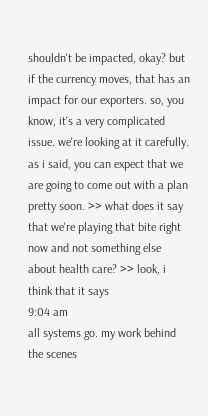shouldn't be impacted, okay? but if the currency moves, that has an impact for our exporters. so, you know, it's a very complicated issue. we're looking at it carefully. as i said, you can expect that we are going to come out with a plan pretty soon. >> what does it say that we're playing that bite right now and not something else about health care? >> look, i think that it says
9:04 am
all systems go. my work behind the scenes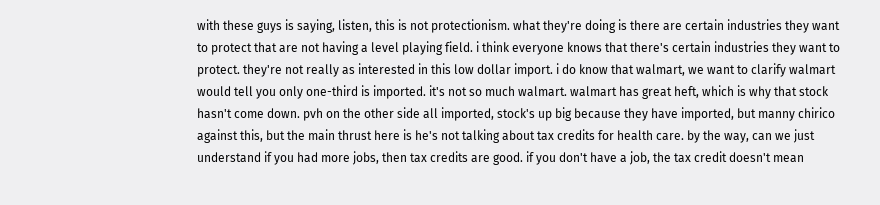with these guys is saying, listen, this is not protectionism. what they're doing is there are certain industries they want to protect that are not having a level playing field. i think everyone knows that there's certain industries they want to protect. they're not really as interested in this low dollar import. i do know that walmart, we want to clarify walmart would tell you only one-third is imported. it's not so much walmart. walmart has great heft, which is why that stock hasn't come down. pvh on the other side all imported, stock's up big because they have imported, but manny chirico against this, but the main thrust here is he's not talking about tax credits for health care. by the way, can we just understand if you had more jobs, then tax credits are good. if you don't have a job, the tax credit doesn't mean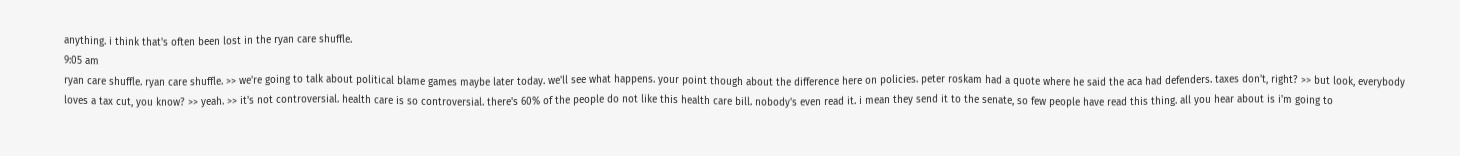anything. i think that's often been lost in the ryan care shuffle.
9:05 am
ryan care shuffle. ryan care shuffle. >> we're going to talk about political blame games maybe later today. we'll see what happens. your point though about the difference here on policies. peter roskam had a quote where he said the aca had defenders. taxes don't, right? >> but look, everybody loves a tax cut, you know? >> yeah. >> it's not controversial. health care is so controversial. there's 60% of the people do not like this health care bill. nobody's even read it. i mean they send it to the senate, so few people have read this thing. all you hear about is i'm going to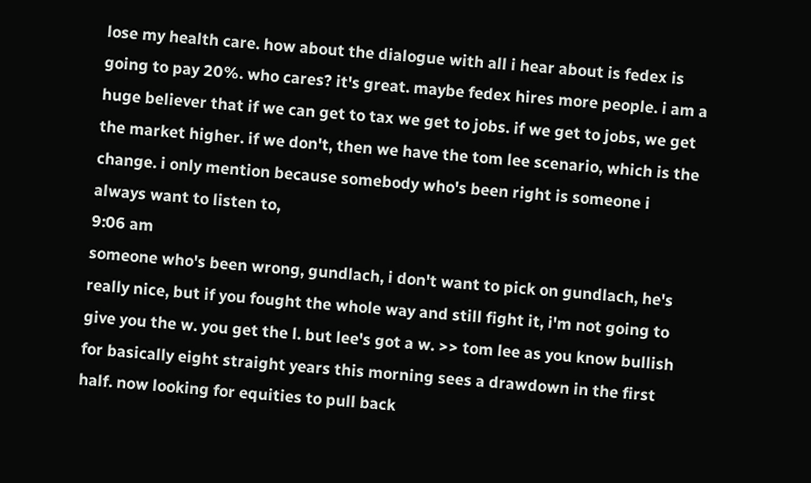lose my health care. how about the dialogue with all i hear about is fedex is going to pay 20%. who cares? it's great. maybe fedex hires more people. i am a huge believer that if we can get to tax we get to jobs. if we get to jobs, we get the market higher. if we don't, then we have the tom lee scenario, which is the change. i only mention because somebody who's been right is someone i always want to listen to,
9:06 am
someone who's been wrong, gundlach, i don't want to pick on gundlach, he's really nice, but if you fought the whole way and still fight it, i'm not going to give you the w. you get the l. but lee's got a w. >> tom lee as you know bullish for basically eight straight years this morning sees a drawdown in the first half. now looking for equities to pull back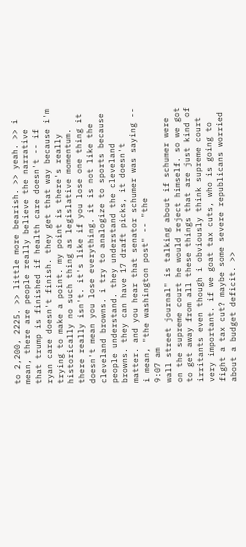to 2,200, 2225. >> little more bearish. >> yeah. >> i mean, there are people really believe the narrative that trump is finished if health care doesn't -- if ryan care doesn't finish. they get that way because i'm trying to make a point. my point is there's really historically no such thing as legislative momentum. there really isn't. it's like if you lose one thing it doesn't mean you lose everything. it is not like the cleveland browns. i try to analogize to sports because people understand. they understand the cleveland browns. they can have 17 draft picks, it doesn't matter. and you hear that senator schumer was saying -- i mean, "the washington post" -- "the
9:07 am
wall street journal" is talking about if schumer were on the supreme court he would reject himself. so we got to get away from all these things that are just kind of irritants even though i obviously think supreme court very important. if we goat tax cuts, who is going to fight a tax cut? maybe some severe republicans worried about a budget deficit. >>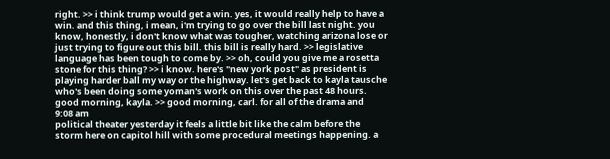right. >> i think trump would get a win. yes, it would really help to have a win. and this thing, i mean, i'm trying to go over the bill last night. you know, honestly, i don't know what was tougher, watching arizona lose or just trying to figure out this bill. this bill is really hard. >> legislative language has been tough to come by. >> oh, could you give me a rosetta stone for this thing? >> i know. here's "new york post" as president is playing harder ball my way or the highway. let's get back to kayla tausche who's been doing some yoman's work on this over the past 48 hours. good morning, kayla. >> good morning, carl. for all of the drama and
9:08 am
political theater yesterday it feels a little bit like the calm before the storm here on capitol hill with some procedural meetings happening. a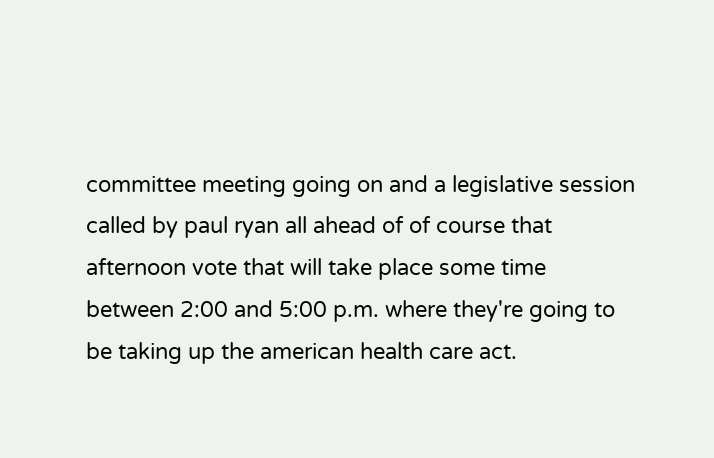committee meeting going on and a legislative session called by paul ryan all ahead of of course that afternoon vote that will take place some time between 2:00 and 5:00 p.m. where they're going to be taking up the american health care act.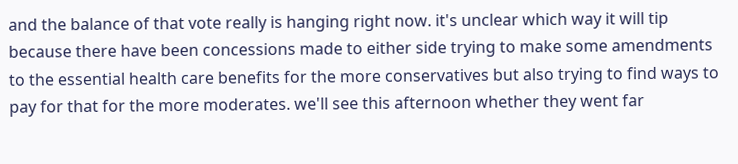and the balance of that vote really is hanging right now. it's unclear which way it will tip because there have been concessions made to either side trying to make some amendments to the essential health care benefits for the more conservatives but also trying to find ways to pay for that for the more moderates. we'll see this afternoon whether they went far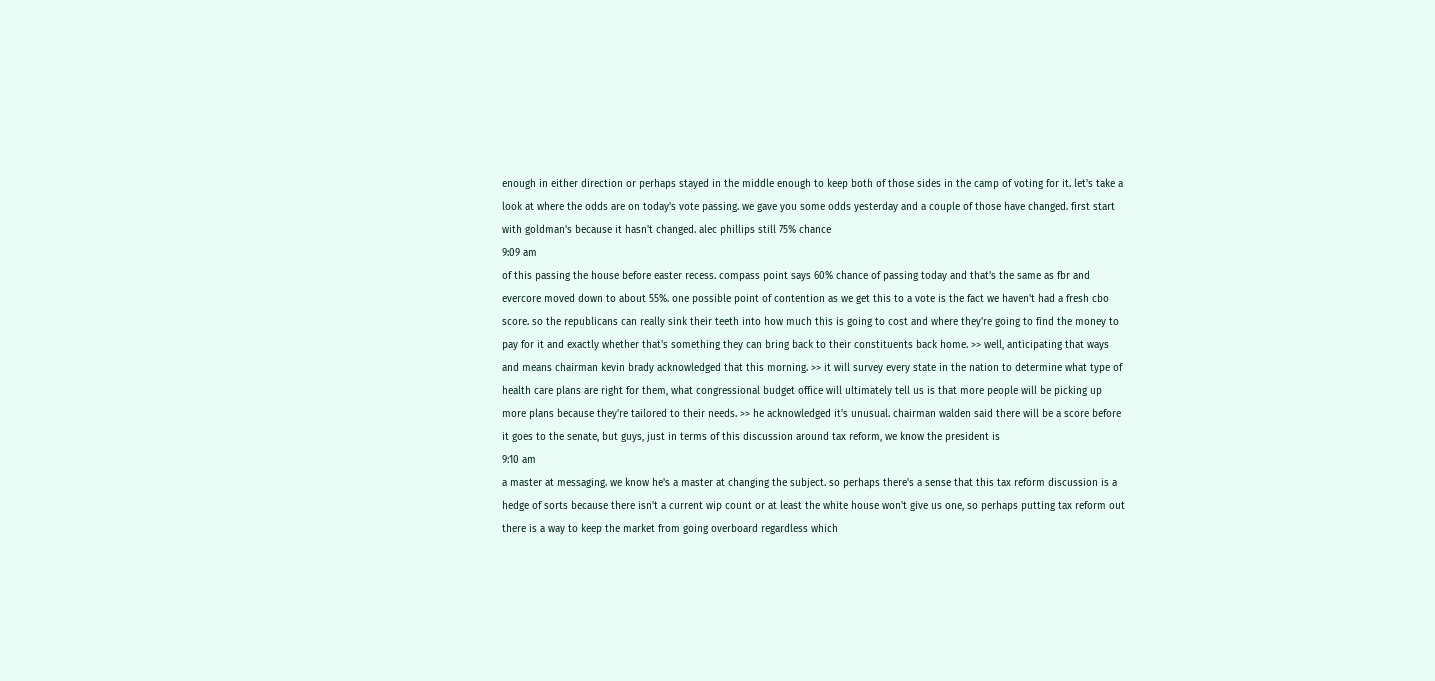enough in either direction or perhaps stayed in the middle enough to keep both of those sides in the camp of voting for it. let's take a look at where the odds are on today's vote passing. we gave you some odds yesterday and a couple of those have changed. first start with goldman's because it hasn't changed. alec phillips still 75% chance
9:09 am
of this passing the house before easter recess. compass point says 60% chance of passing today and that's the same as fbr and evercore moved down to about 55%. one possible point of contention as we get this to a vote is the fact we haven't had a fresh cbo score. so the republicans can really sink their teeth into how much this is going to cost and where they're going to find the money to pay for it and exactly whether that's something they can bring back to their constituents back home. >> well, anticipating that ways and means chairman kevin brady acknowledged that this morning. >> it will survey every state in the nation to determine what type of health care plans are right for them, what congressional budget office will ultimately tell us is that more people will be picking up more plans because they're tailored to their needs. >> he acknowledged it's unusual. chairman walden said there will be a score before it goes to the senate, but guys, just in terms of this discussion around tax reform, we know the president is
9:10 am
a master at messaging. we know he's a master at changing the subject. so perhaps there's a sense that this tax reform discussion is a hedge of sorts because there isn't a current wip count or at least the white house won't give us one, so perhaps putting tax reform out there is a way to keep the market from going overboard regardless which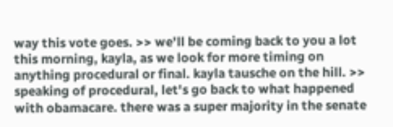way this vote goes. >> we'll be coming back to you a lot this morning, kayla, as we look for more timing on anything procedural or final. kayla tausche on the hill. >> speaking of procedural, let's go back to what happened with obamacare. there was a super majority in the senate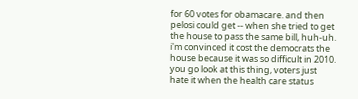for 60 votes for obamacare. and then pelosi could get -- when she tried to get the house to pass the same bill, huh-uh. i'm convinced it cost the democrats the house because it was so difficult in 2010. you go look at this thing, voters just hate it when the health care status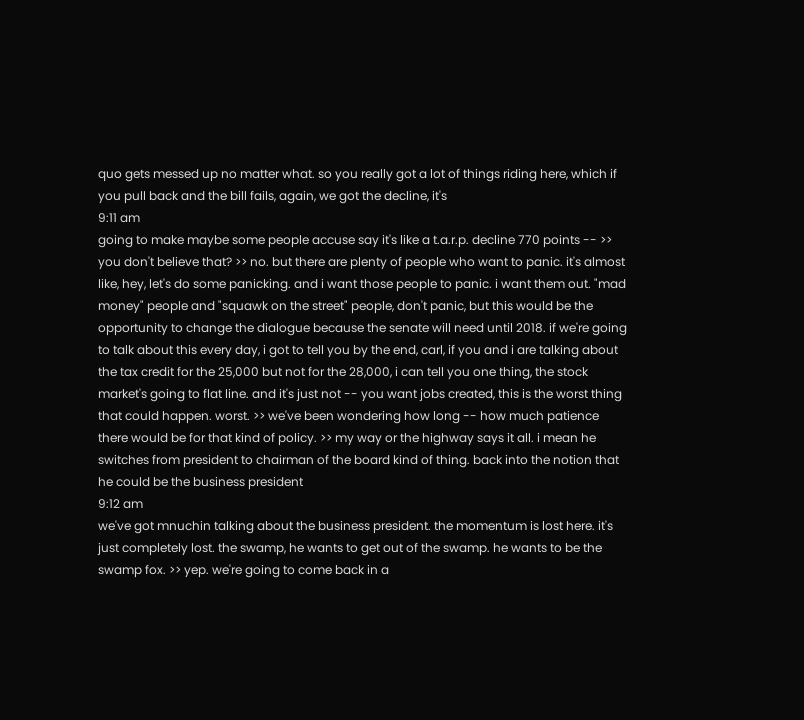quo gets messed up no matter what. so you really got a lot of things riding here, which if you pull back and the bill fails, again, we got the decline, it's
9:11 am
going to make maybe some people accuse say it's like a t.a.r.p. decline 770 points -- >> you don't believe that? >> no. but there are plenty of people who want to panic. it's almost like, hey, let's do some panicking. and i want those people to panic. i want them out. "mad money" people and "squawk on the street" people, don't panic, but this would be the opportunity to change the dialogue because the senate will need until 2018. if we're going to talk about this every day, i got to tell you by the end, carl, if you and i are talking about the tax credit for the 25,000 but not for the 28,000, i can tell you one thing, the stock market's going to flat line. and it's just not -- you want jobs created, this is the worst thing that could happen. worst. >> we've been wondering how long -- how much patience there would be for that kind of policy. >> my way or the highway says it all. i mean he switches from president to chairman of the board kind of thing. back into the notion that he could be the business president
9:12 am
we've got mnuchin talking about the business president. the momentum is lost here. it's just completely lost. the swamp, he wants to get out of the swamp. he wants to be the swamp fox. >> yep. we're going to come back in a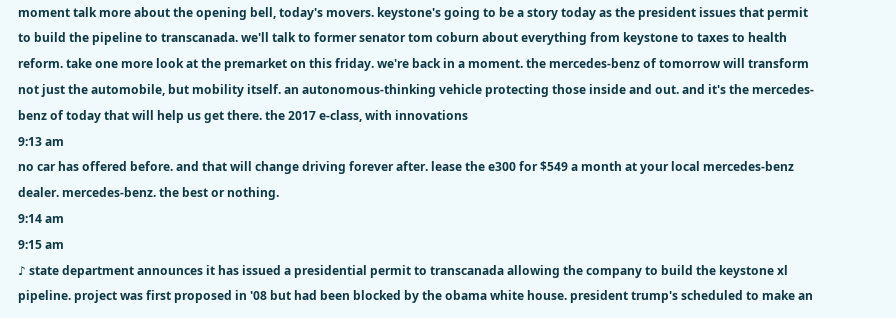moment talk more about the opening bell, today's movers. keystone's going to be a story today as the president issues that permit to build the pipeline to transcanada. we'll talk to former senator tom coburn about everything from keystone to taxes to health reform. take one more look at the premarket on this friday. we're back in a moment. the mercedes-benz of tomorrow will transform not just the automobile, but mobility itself. an autonomous-thinking vehicle protecting those inside and out. and it's the mercedes-benz of today that will help us get there. the 2017 e-class, with innovations
9:13 am
no car has offered before. and that will change driving forever after. lease the e300 for $549 a month at your local mercedes-benz dealer. mercedes-benz. the best or nothing.
9:14 am
9:15 am
♪ state department announces it has issued a presidential permit to transcanada allowing the company to build the keystone xl pipeline. project was first proposed in '08 but had been blocked by the obama white house. president trump's scheduled to make an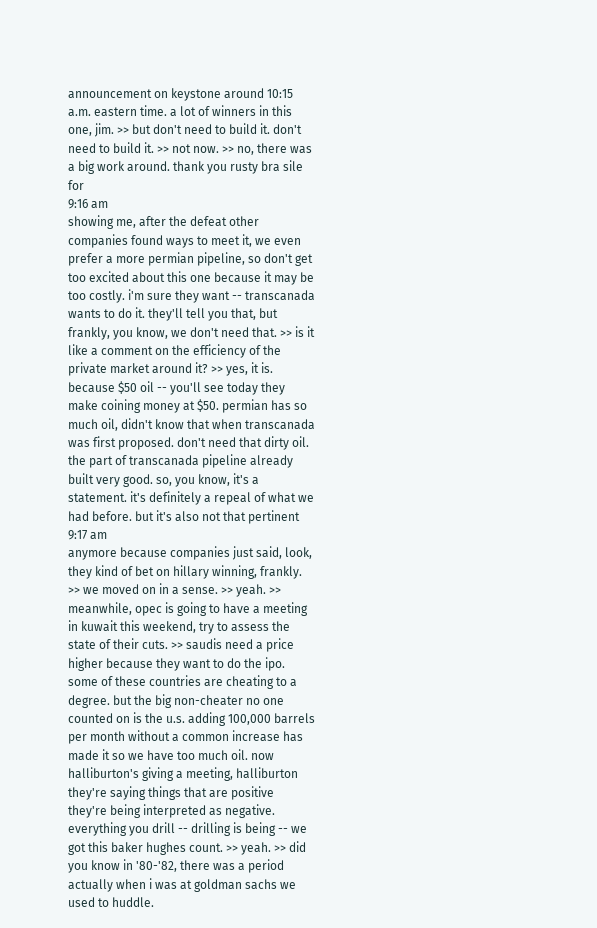announcement on keystone around 10:15 a.m. eastern time. a lot of winners in this one, jim. >> but don't need to build it. don't need to build it. >> not now. >> no, there was a big work around. thank you rusty bra sile for
9:16 am
showing me, after the defeat other companies found ways to meet it, we even prefer a more permian pipeline, so don't get too excited about this one because it may be too costly. i'm sure they want -- transcanada wants to do it. they'll tell you that, but frankly, you know, we don't need that. >> is it like a comment on the efficiency of the private market around it? >> yes, it is. because $50 oil -- you'll see today they make coining money at $50. permian has so much oil, didn't know that when transcanada was first proposed. don't need that dirty oil. the part of transcanada pipeline already built very good. so, you know, it's a statement. it's definitely a repeal of what we had before. but it's also not that pertinent
9:17 am
anymore because companies just said, look, they kind of bet on hillary winning, frankly. >> we moved on in a sense. >> yeah. >> meanwhile, opec is going to have a meeting in kuwait this weekend, try to assess the state of their cuts. >> saudis need a price higher because they want to do the ipo. some of these countries are cheating to a degree. but the big non-cheater no one counted on is the u.s. adding 100,000 barrels per month without a common increase has made it so we have too much oil. now halliburton's giving a meeting, halliburton they're saying things that are positive they're being interpreted as negative. everything you drill -- drilling is being -- we got this baker hughes count. >> yeah. >> did you know in '80-'82, there was a period actually when i was at goldman sachs we used to huddle.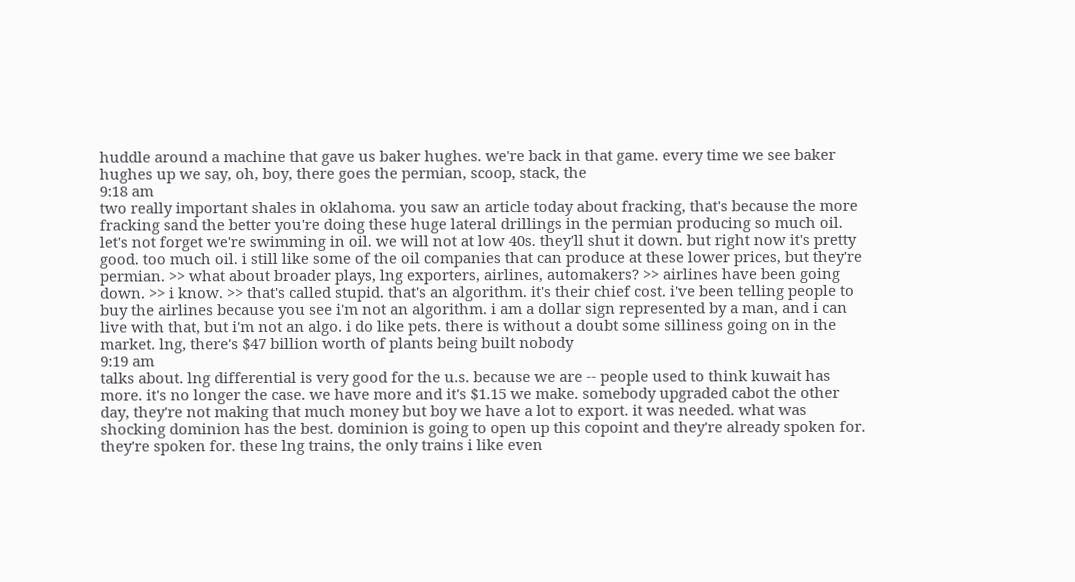huddle around a machine that gave us baker hughes. we're back in that game. every time we see baker hughes up we say, oh, boy, there goes the permian, scoop, stack, the
9:18 am
two really important shales in oklahoma. you saw an article today about fracking, that's because the more fracking sand the better you're doing these huge lateral drillings in the permian producing so much oil. let's not forget we're swimming in oil. we will not at low 40s. they'll shut it down. but right now it's pretty good. too much oil. i still like some of the oil companies that can produce at these lower prices, but they're permian. >> what about broader plays, lng exporters, airlines, automakers? >> airlines have been going down. >> i know. >> that's called stupid. that's an algorithm. it's their chief cost. i've been telling people to buy the airlines because you see i'm not an algorithm. i am a dollar sign represented by a man, and i can live with that, but i'm not an algo. i do like pets. there is without a doubt some silliness going on in the market. lng, there's $47 billion worth of plants being built nobody
9:19 am
talks about. lng differential is very good for the u.s. because we are -- people used to think kuwait has more. it's no longer the case. we have more and it's $1.15 we make. somebody upgraded cabot the other day, they're not making that much money but boy we have a lot to export. it was needed. what was shocking dominion has the best. dominion is going to open up this copoint and they're already spoken for. they're spoken for. these lng trains, the only trains i like even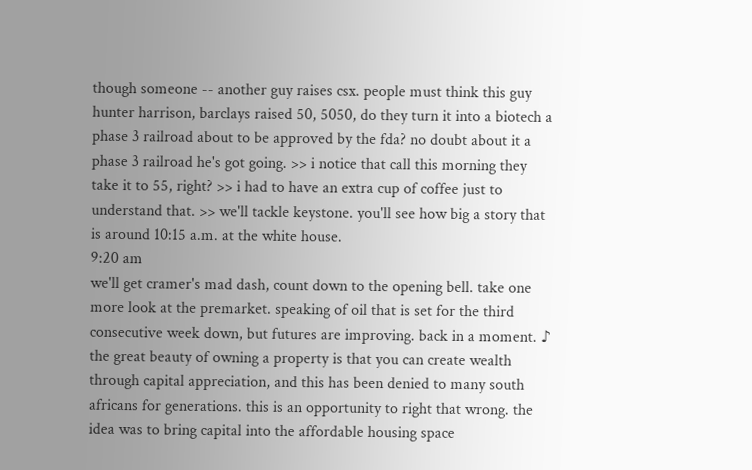though someone -- another guy raises csx. people must think this guy hunter harrison, barclays raised 50, 5050, do they turn it into a biotech a phase 3 railroad about to be approved by the fda? no doubt about it a phase 3 railroad he's got going. >> i notice that call this morning they take it to 55, right? >> i had to have an extra cup of coffee just to understand that. >> we'll tackle keystone. you'll see how big a story that is around 10:15 a.m. at the white house.
9:20 am
we'll get cramer's mad dash, count down to the opening bell. take one more look at the premarket. speaking of oil that is set for the third consecutive week down, but futures are improving. back in a moment. ♪ the great beauty of owning a property is that you can create wealth through capital appreciation, and this has been denied to many south africans for generations. this is an opportunity to right that wrong. the idea was to bring capital into the affordable housing space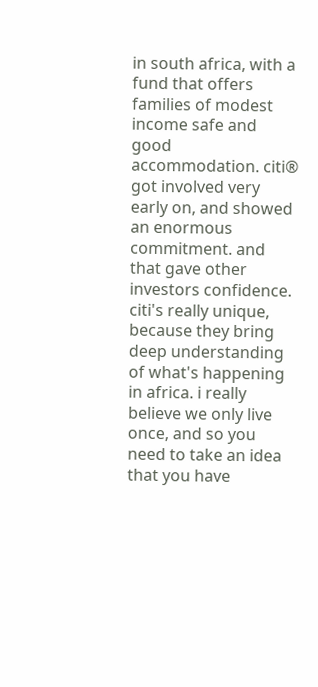in south africa, with a fund that offers families of modest income safe and good accommodation. citi® got involved very early on, and showed an enormous commitment. and that gave other investors confidence. citi's really unique, because they bring deep understanding of what's happening in africa. i really believe we only live once, and so you need to take an idea that you have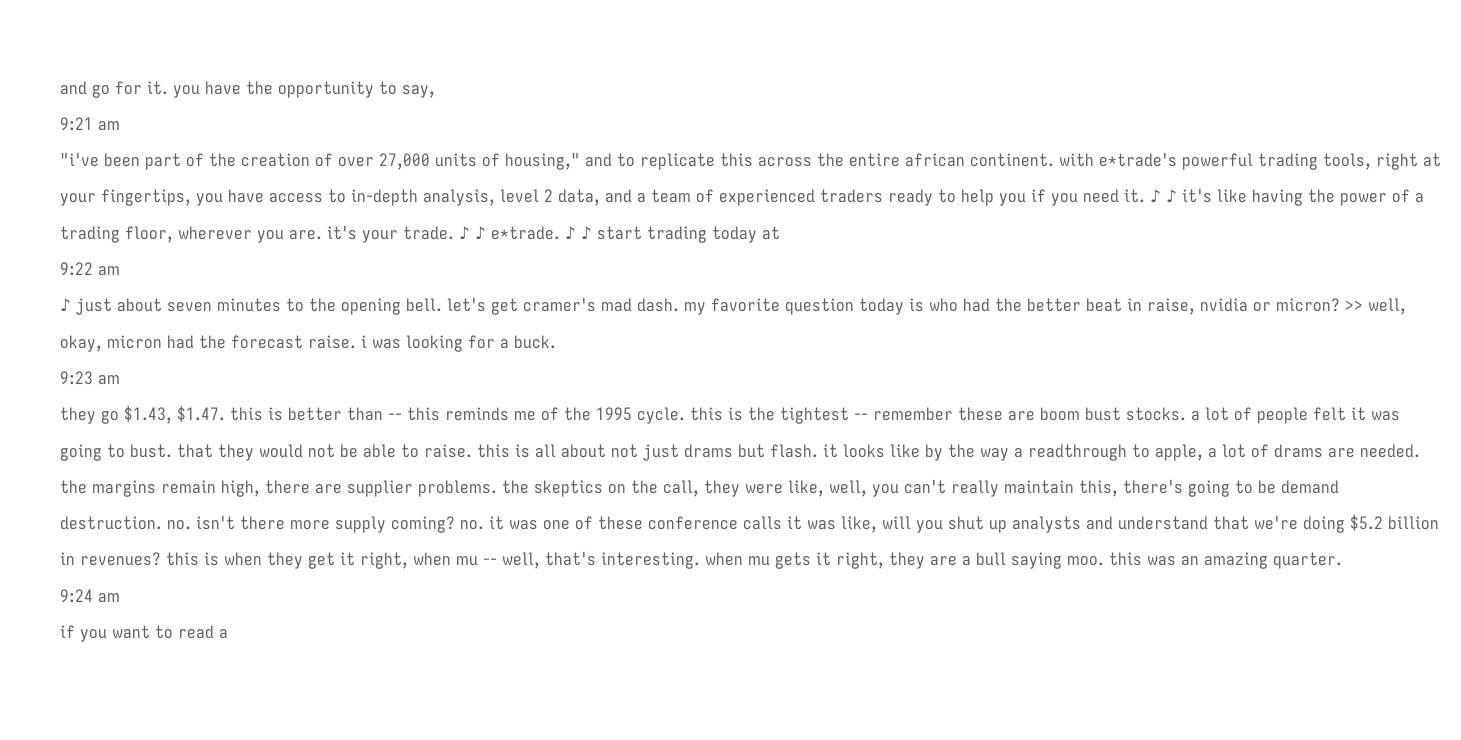and go for it. you have the opportunity to say,
9:21 am
"i've been part of the creation of over 27,000 units of housing," and to replicate this across the entire african continent. with e*trade's powerful trading tools, right at your fingertips, you have access to in-depth analysis, level 2 data, and a team of experienced traders ready to help you if you need it. ♪ ♪ it's like having the power of a trading floor, wherever you are. it's your trade. ♪ ♪ e*trade. ♪ ♪ start trading today at
9:22 am
♪ just about seven minutes to the opening bell. let's get cramer's mad dash. my favorite question today is who had the better beat in raise, nvidia or micron? >> well, okay, micron had the forecast raise. i was looking for a buck.
9:23 am
they go $1.43, $1.47. this is better than -- this reminds me of the 1995 cycle. this is the tightest -- remember these are boom bust stocks. a lot of people felt it was going to bust. that they would not be able to raise. this is all about not just drams but flash. it looks like by the way a readthrough to apple, a lot of drams are needed. the margins remain high, there are supplier problems. the skeptics on the call, they were like, well, you can't really maintain this, there's going to be demand destruction. no. isn't there more supply coming? no. it was one of these conference calls it was like, will you shut up analysts and understand that we're doing $5.2 billion in revenues? this is when they get it right, when mu -- well, that's interesting. when mu gets it right, they are a bull saying moo. this was an amazing quarter.
9:24 am
if you want to read a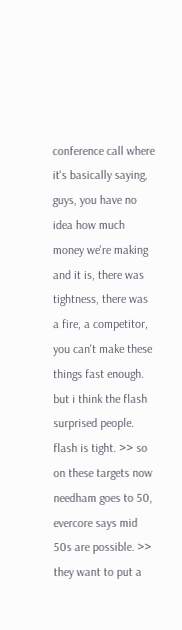conference call where it's basically saying, guys, you have no idea how much money we're making and it is, there was tightness, there was a fire, a competitor, you can't make these things fast enough. but i think the flash surprised people. flash is tight. >> so on these targets now needham goes to 50, evercore says mid 50s are possible. >> they want to put a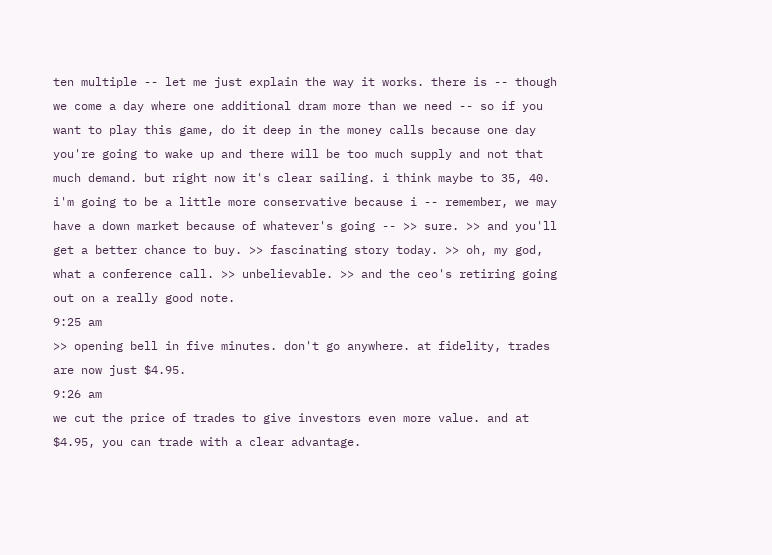ten multiple -- let me just explain the way it works. there is -- though we come a day where one additional dram more than we need -- so if you want to play this game, do it deep in the money calls because one day you're going to wake up and there will be too much supply and not that much demand. but right now it's clear sailing. i think maybe to 35, 40. i'm going to be a little more conservative because i -- remember, we may have a down market because of whatever's going -- >> sure. >> and you'll get a better chance to buy. >> fascinating story today. >> oh, my god, what a conference call. >> unbelievable. >> and the ceo's retiring going out on a really good note.
9:25 am
>> opening bell in five minutes. don't go anywhere. at fidelity, trades are now just $4.95.
9:26 am
we cut the price of trades to give investors even more value. and at $4.95, you can trade with a clear advantage.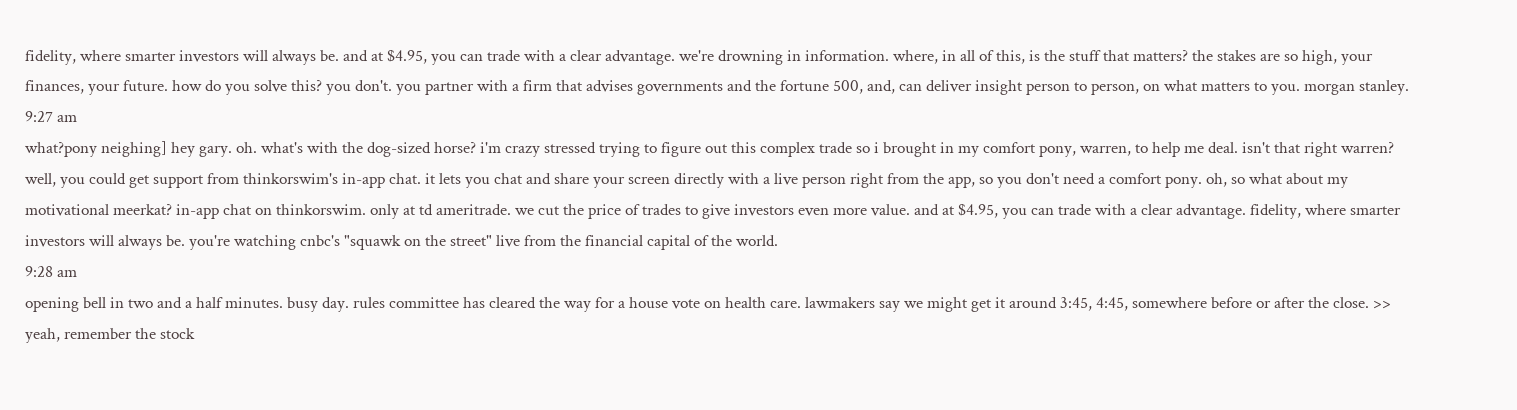fidelity, where smarter investors will always be. and at $4.95, you can trade with a clear advantage. we're drowning in information. where, in all of this, is the stuff that matters? the stakes are so high, your finances, your future. how do you solve this? you don't. you partner with a firm that advises governments and the fortune 500, and, can deliver insight person to person, on what matters to you. morgan stanley.
9:27 am
what?pony neighing] hey gary. oh. what's with the dog-sized horse? i'm crazy stressed trying to figure out this complex trade so i brought in my comfort pony, warren, to help me deal. isn't that right warren? well, you could get support from thinkorswim's in-app chat. it lets you chat and share your screen directly with a live person right from the app, so you don't need a comfort pony. oh, so what about my motivational meerkat? in-app chat on thinkorswim. only at td ameritrade. we cut the price of trades to give investors even more value. and at $4.95, you can trade with a clear advantage. fidelity, where smarter investors will always be. you're watching cnbc's "squawk on the street" live from the financial capital of the world.
9:28 am
opening bell in two and a half minutes. busy day. rules committee has cleared the way for a house vote on health care. lawmakers say we might get it around 3:45, 4:45, somewhere before or after the close. >> yeah, remember the stock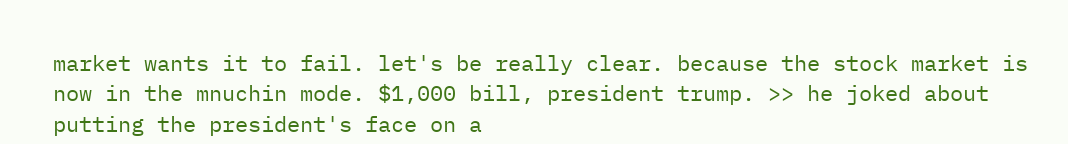market wants it to fail. let's be really clear. because the stock market is now in the mnuchin mode. $1,000 bill, president trump. >> he joked about putting the president's face on a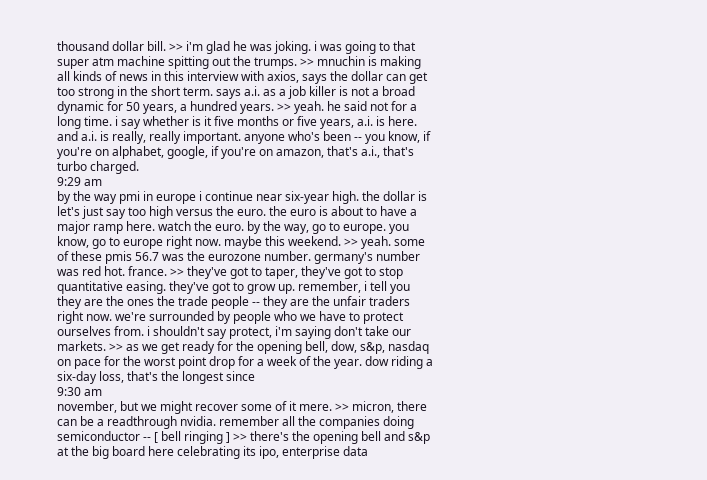thousand dollar bill. >> i'm glad he was joking. i was going to that super atm machine spitting out the trumps. >> mnuchin is making all kinds of news in this interview with axios, says the dollar can get too strong in the short term. says a.i. as a job killer is not a broad dynamic for 50 years, a hundred years. >> yeah. he said not for a long time. i say whether is it five months or five years, a.i. is here. and a.i. is really, really important. anyone who's been -- you know, if you're on alphabet, google, if you're on amazon, that's a.i., that's turbo charged.
9:29 am
by the way pmi in europe i continue near six-year high. the dollar is let's just say too high versus the euro. the euro is about to have a major ramp here. watch the euro. by the way, go to europe. you know, go to europe right now. maybe this weekend. >> yeah. some of these pmis 56.7 was the eurozone number. germany's number was red hot. france. >> they've got to taper, they've got to stop quantitative easing. they've got to grow up. remember, i tell you they are the ones the trade people -- they are the unfair traders right now. we're surrounded by people who we have to protect ourselves from. i shouldn't say protect, i'm saying don't take our markets. >> as we get ready for the opening bell, dow, s&p, nasdaq on pace for the worst point drop for a week of the year. dow riding a six-day loss, that's the longest since
9:30 am
november, but we might recover some of it mere. >> micron, there can be a readthrough nvidia. remember all the companies doing semiconductor -- [ bell ringing ] >> there's the opening bell and s&p at the big board here celebrating its ipo, enterprise data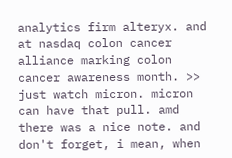analytics firm alteryx. and at nasdaq colon cancer alliance marking colon cancer awareness month. >> just watch micron. micron can have that pull. amd there was a nice note. and don't forget, i mean, when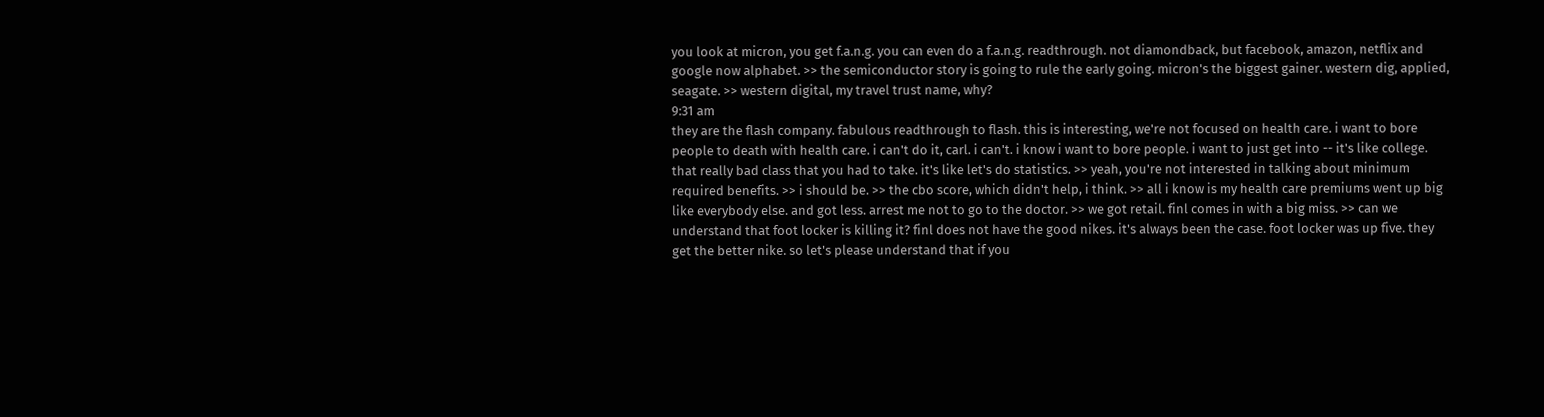you look at micron, you get f.a.n.g. you can even do a f.a.n.g. readthrough. not diamondback, but facebook, amazon, netflix and google now alphabet. >> the semiconductor story is going to rule the early going. micron's the biggest gainer. western dig, applied, seagate. >> western digital, my travel trust name, why?
9:31 am
they are the flash company. fabulous readthrough to flash. this is interesting, we're not focused on health care. i want to bore people to death with health care. i can't do it, carl. i can't. i know i want to bore people. i want to just get into -- it's like college. that really bad class that you had to take. it's like let's do statistics. >> yeah, you're not interested in talking about minimum required benefits. >> i should be. >> the cbo score, which didn't help, i think. >> all i know is my health care premiums went up big like everybody else. and got less. arrest me not to go to the doctor. >> we got retail. finl comes in with a big miss. >> can we understand that foot locker is killing it? finl does not have the good nikes. it's always been the case. foot locker was up five. they get the better nike. so let's please understand that if you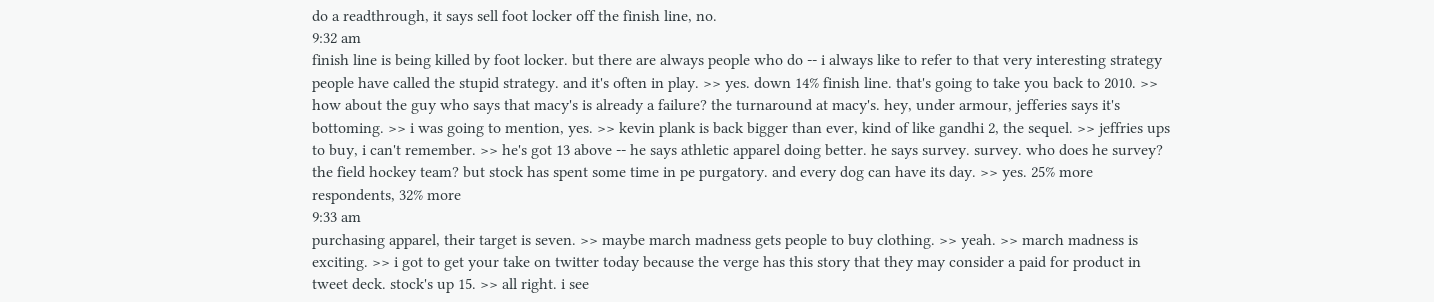do a readthrough, it says sell foot locker off the finish line, no.
9:32 am
finish line is being killed by foot locker. but there are always people who do -- i always like to refer to that very interesting strategy people have called the stupid strategy. and it's often in play. >> yes. down 14% finish line. that's going to take you back to 2010. >> how about the guy who says that macy's is already a failure? the turnaround at macy's. hey, under armour, jefferies says it's bottoming. >> i was going to mention, yes. >> kevin plank is back bigger than ever, kind of like gandhi 2, the sequel. >> jeffries ups to buy, i can't remember. >> he's got 13 above -- he says athletic apparel doing better. he says survey. survey. who does he survey? the field hockey team? but stock has spent some time in pe purgatory. and every dog can have its day. >> yes. 25% more respondents, 32% more
9:33 am
purchasing apparel, their target is seven. >> maybe march madness gets people to buy clothing. >> yeah. >> march madness is exciting. >> i got to get your take on twitter today because the verge has this story that they may consider a paid for product in tweet deck. stock's up 15. >> all right. i see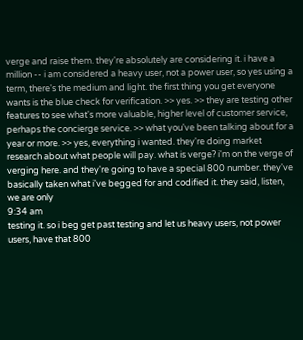verge and raise them. they're absolutely are considering it. i have a million -- i am considered a heavy user, not a power user, so yes using a term, there's the medium and light. the first thing you get everyone wants is the blue check for verification. >> yes. >> they are testing other features to see what's more valuable, higher level of customer service, perhaps the concierge service. >> what you've been talking about for a year or more. >> yes, everything i wanted. they're doing market research about what people will pay. what is verge? i'm on the verge of verging here. and they're going to have a special 800 number. they've basically taken what i've begged for and codified it. they said, listen, we are only
9:34 am
testing it. so i beg get past testing and let us heavy users, not power users, have that 800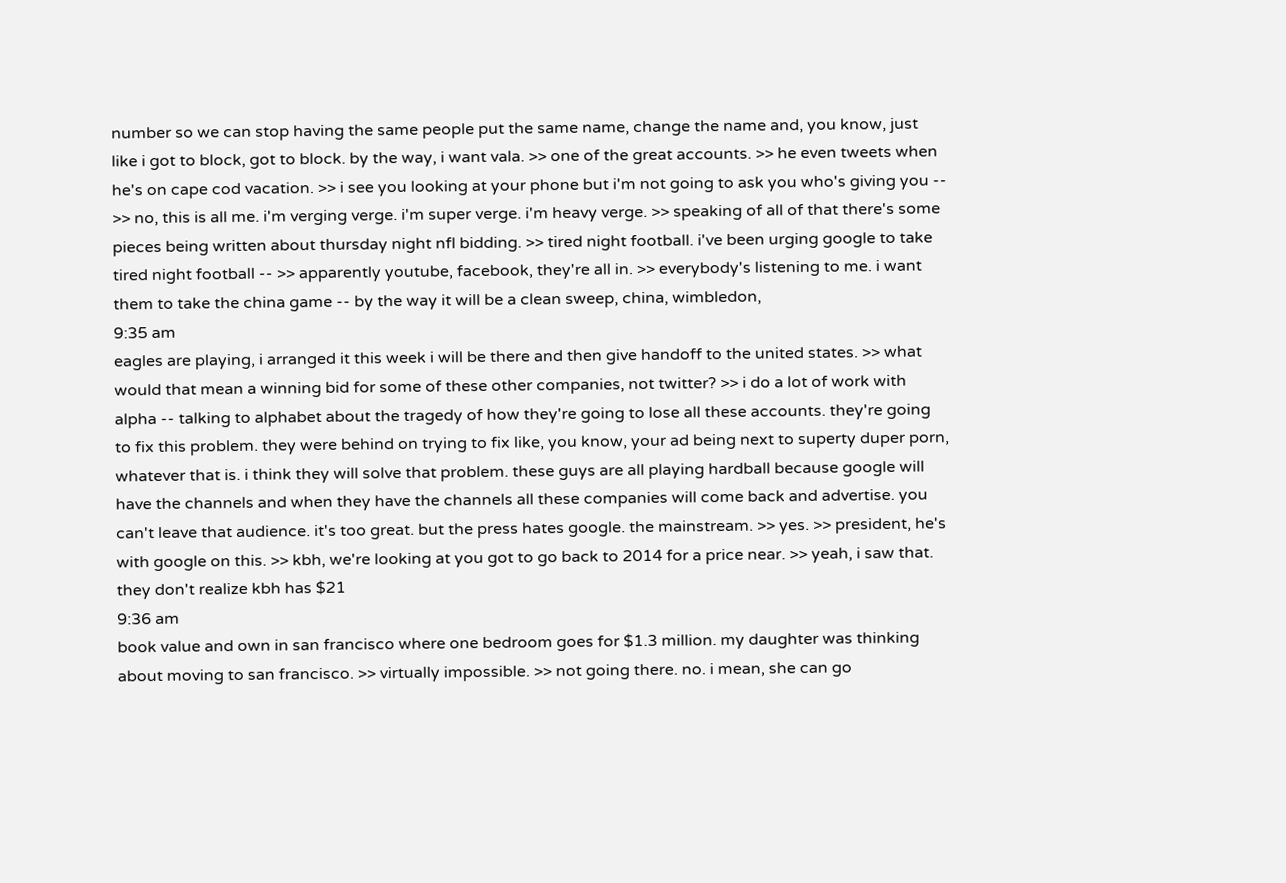number so we can stop having the same people put the same name, change the name and, you know, just like i got to block, got to block. by the way, i want vala. >> one of the great accounts. >> he even tweets when he's on cape cod vacation. >> i see you looking at your phone but i'm not going to ask you who's giving you -- >> no, this is all me. i'm verging verge. i'm super verge. i'm heavy verge. >> speaking of all of that there's some pieces being written about thursday night nfl bidding. >> tired night football. i've been urging google to take tired night football -- >> apparently youtube, facebook, they're all in. >> everybody's listening to me. i want them to take the china game -- by the way it will be a clean sweep, china, wimbledon,
9:35 am
eagles are playing, i arranged it this week i will be there and then give handoff to the united states. >> what would that mean a winning bid for some of these other companies, not twitter? >> i do a lot of work with alpha -- talking to alphabet about the tragedy of how they're going to lose all these accounts. they're going to fix this problem. they were behind on trying to fix like, you know, your ad being next to superty duper porn, whatever that is. i think they will solve that problem. these guys are all playing hardball because google will have the channels and when they have the channels all these companies will come back and advertise. you can't leave that audience. it's too great. but the press hates google. the mainstream. >> yes. >> president, he's with google on this. >> kbh, we're looking at you got to go back to 2014 for a price near. >> yeah, i saw that. they don't realize kbh has $21
9:36 am
book value and own in san francisco where one bedroom goes for $1.3 million. my daughter was thinking about moving to san francisco. >> virtually impossible. >> not going there. no. i mean, she can go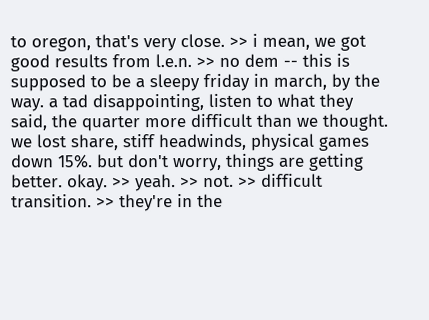to oregon, that's very close. >> i mean, we got good results from l.e.n. >> no dem -- this is supposed to be a sleepy friday in march, by the way. a tad disappointing, listen to what they said, the quarter more difficult than we thought. we lost share, stiff headwinds, physical games down 15%. but don't worry, things are getting better. okay. >> yeah. >> not. >> difficult transition. >> they're in the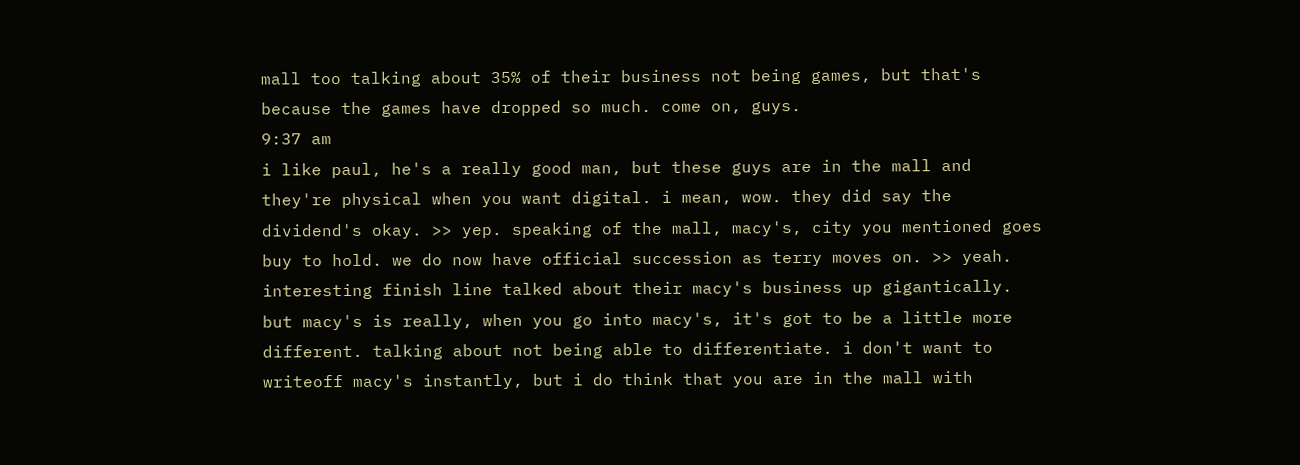mall too talking about 35% of their business not being games, but that's because the games have dropped so much. come on, guys.
9:37 am
i like paul, he's a really good man, but these guys are in the mall and they're physical when you want digital. i mean, wow. they did say the dividend's okay. >> yep. speaking of the mall, macy's, city you mentioned goes buy to hold. we do now have official succession as terry moves on. >> yeah. interesting finish line talked about their macy's business up gigantically. but macy's is really, when you go into macy's, it's got to be a little more different. talking about not being able to differentiate. i don't want to writeoff macy's instantly, but i do think that you are in the mall with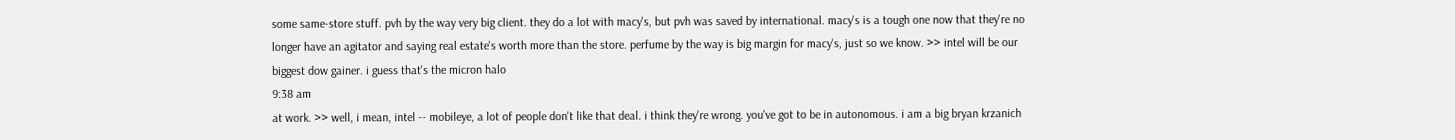some same-store stuff. pvh by the way very big client. they do a lot with macy's, but pvh was saved by international. macy's is a tough one now that they're no longer have an agitator and saying real estate's worth more than the store. perfume by the way is big margin for macy's, just so we know. >> intel will be our biggest dow gainer. i guess that's the micron halo
9:38 am
at work. >> well, i mean, intel -- mobileye, a lot of people don't like that deal. i think they're wrong. you've got to be in autonomous. i am a big bryan krzanich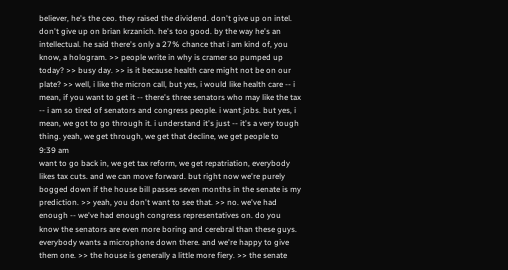believer, he's the ceo. they raised the dividend. don't give up on intel. don't give up on brian krzanich. he's too good. by the way he's an intellectual. he said there's only a 27% chance that i am kind of, you know, a hologram. >> people write in why is cramer so pumped up today? >> busy day. >> is it because health care might not be on our plate? >> well, i like the micron call, but yes, i would like health care -- i mean, if you want to get it -- there's three senators who may like the tax -- i am so tired of senators and congress people. i want jobs. but yes, i mean, we got to go through it. i understand it's just -- it's a very tough thing. yeah, we get through, we get that decline, we get people to
9:39 am
want to go back in, we get tax reform, we get repatriation, everybody likes tax cuts. and we can move forward. but right now we're purely bogged down if the house bill passes seven months in the senate is my prediction. >> yeah, you don't want to see that. >> no. we've had enough -- we've had enough congress representatives on. do you know the senators are even more boring and cerebral than these guys. everybody wants a microphone down there. and we're happy to give them one. >> the house is generally a little more fiery. >> the senate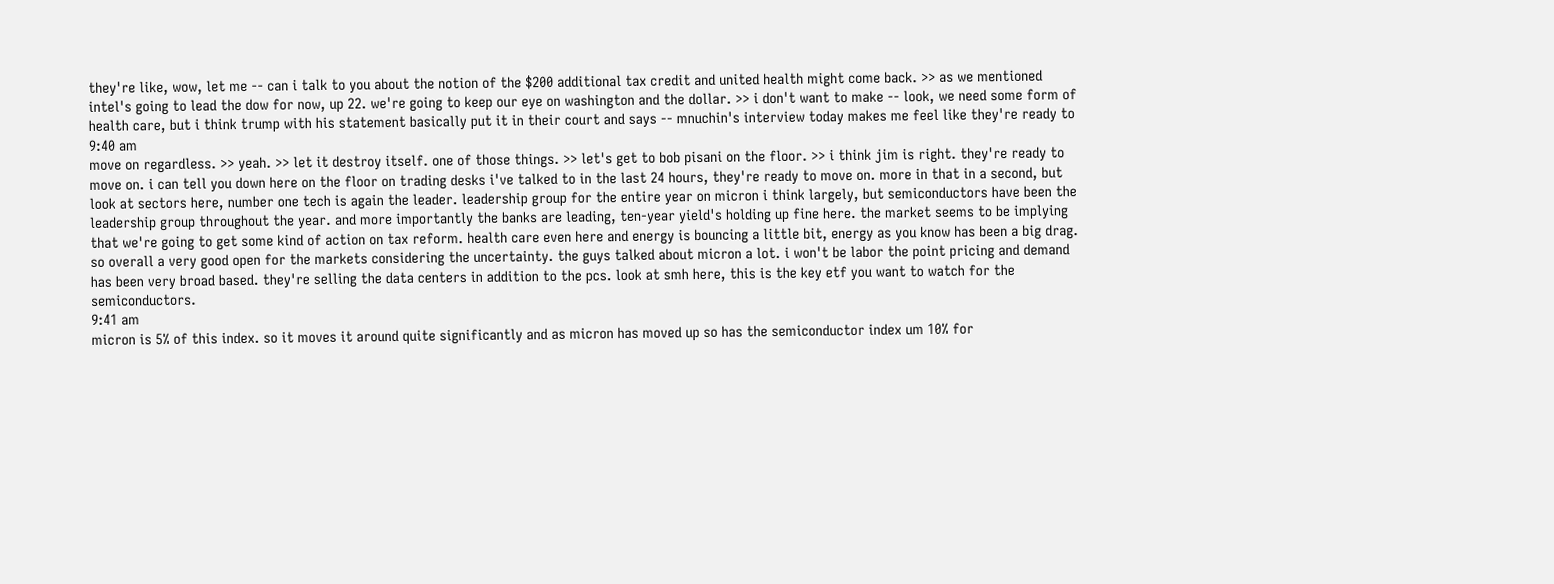they're like, wow, let me -- can i talk to you about the notion of the $200 additional tax credit and united health might come back. >> as we mentioned intel's going to lead the dow for now, up 22. we're going to keep our eye on washington and the dollar. >> i don't want to make -- look, we need some form of health care, but i think trump with his statement basically put it in their court and says -- mnuchin's interview today makes me feel like they're ready to
9:40 am
move on regardless. >> yeah. >> let it destroy itself. one of those things. >> let's get to bob pisani on the floor. >> i think jim is right. they're ready to move on. i can tell you down here on the floor on trading desks i've talked to in the last 24 hours, they're ready to move on. more in that in a second, but look at sectors here, number one tech is again the leader. leadership group for the entire year on micron i think largely, but semiconductors have been the leadership group throughout the year. and more importantly the banks are leading, ten-year yield's holding up fine here. the market seems to be implying that we're going to get some kind of action on tax reform. health care even here and energy is bouncing a little bit, energy as you know has been a big drag. so overall a very good open for the markets considering the uncertainty. the guys talked about micron a lot. i won't be labor the point pricing and demand has been very broad based. they're selling the data centers in addition to the pcs. look at smh here, this is the key etf you want to watch for the semiconductors.
9:41 am
micron is 5% of this index. so it moves it around quite significantly and as micron has moved up so has the semiconductor index um 10% for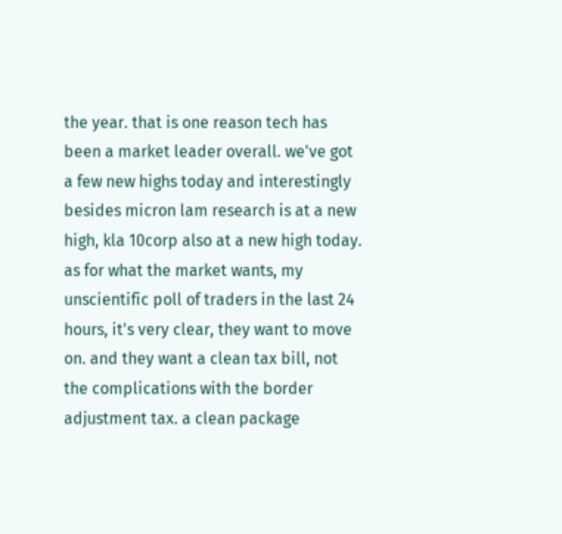the year. that is one reason tech has been a market leader overall. we've got a few new highs today and interestingly besides micron lam research is at a new high, kla 10corp also at a new high today. as for what the market wants, my unscientific poll of traders in the last 24 hours, it's very clear, they want to move on. and they want a clean tax bill, not the complications with the border adjustment tax. a clean package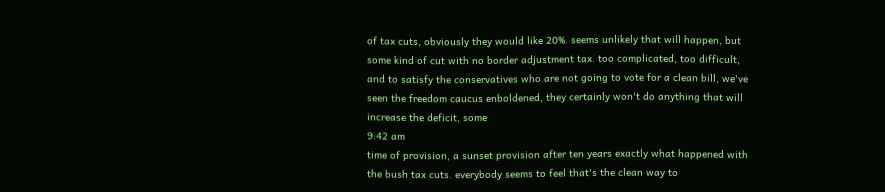of tax cuts, obviously they would like 20%. seems unlikely that will happen, but some kind of cut with no border adjustment tax. too complicated, too difficult, and to satisfy the conservatives who are not going to vote for a clean bill, we've seen the freedom caucus enboldened, they certainly won't do anything that will increase the deficit, some
9:42 am
time of provision, a sunset provision after ten years exactly what happened with the bush tax cuts. everybody seems to feel that's the clean way to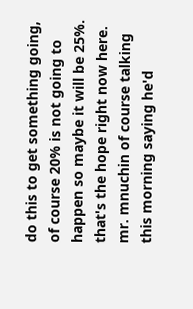do this to get something going, of course 20% is not going to happen so maybe it will be 25%. that's the hope right now here. mr. mnuchin of course talking this morning saying he'd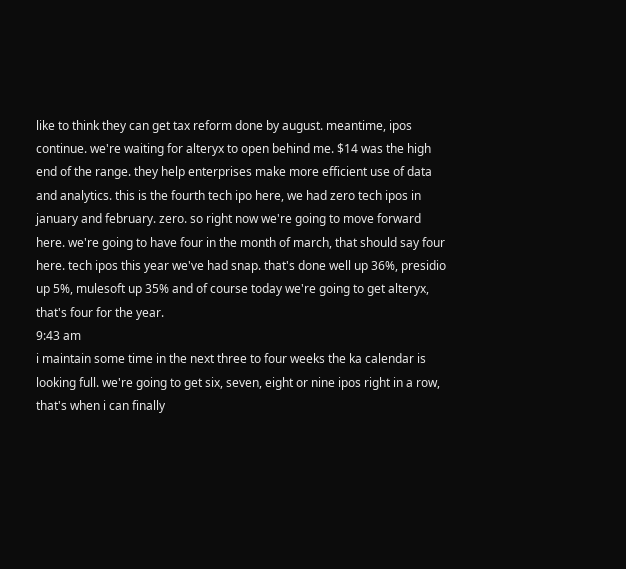like to think they can get tax reform done by august. meantime, ipos continue. we're waiting for alteryx to open behind me. $14 was the high end of the range. they help enterprises make more efficient use of data and analytics. this is the fourth tech ipo here, we had zero tech ipos in january and february. zero. so right now we're going to move forward here. we're going to have four in the month of march, that should say four here. tech ipos this year we've had snap. that's done well up 36%, presidio up 5%, mulesoft up 35% and of course today we're going to get alteryx, that's four for the year.
9:43 am
i maintain some time in the next three to four weeks the ka calendar is looking full. we're going to get six, seven, eight or nine ipos right in a row, that's when i can finally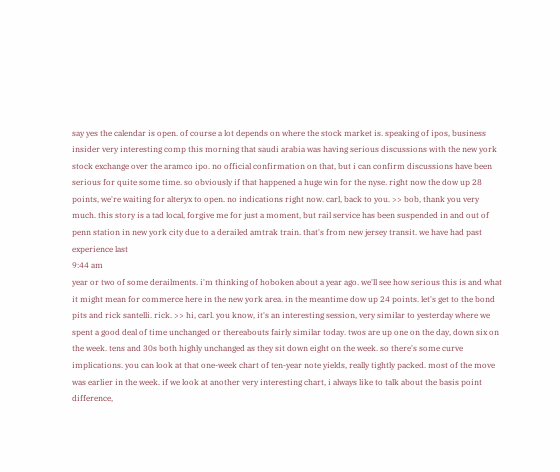say yes the calendar is open. of course a lot depends on where the stock market is. speaking of ipos, business insider very interesting comp this morning that saudi arabia was having serious discussions with the new york stock exchange over the aramco ipo. no official confirmation on that, but i can confirm discussions have been serious for quite some time. so obviously if that happened a huge win for the nyse. right now the dow up 28 points, we're waiting for alteryx to open. no indications right now. carl, back to you. >> bob, thank you very much. this story is a tad local, forgive me for just a moment, but rail service has been suspended in and out of penn station in new york city due to a derailed amtrak train. that's from new jersey transit. we have had past experience last
9:44 am
year or two of some derailments. i'm thinking of hoboken about a year ago. we'll see how serious this is and what it might mean for commerce here in the new york area. in the meantime dow up 24 points. let's get to the bond pits and rick santelli. rick. >> hi, carl. you know, it's an interesting session, very similar to yesterday where we spent a good deal of time unchanged or thereabouts fairly similar today. twos are up one on the day, down six on the week. tens and 30s both highly unchanged as they sit down eight on the week. so there's some curve implications. you can look at that one-week chart of ten-year note yields, really tightly packed. most of the move was earlier in the week. if we look at another very interesting chart, i always like to talk about the basis point difference,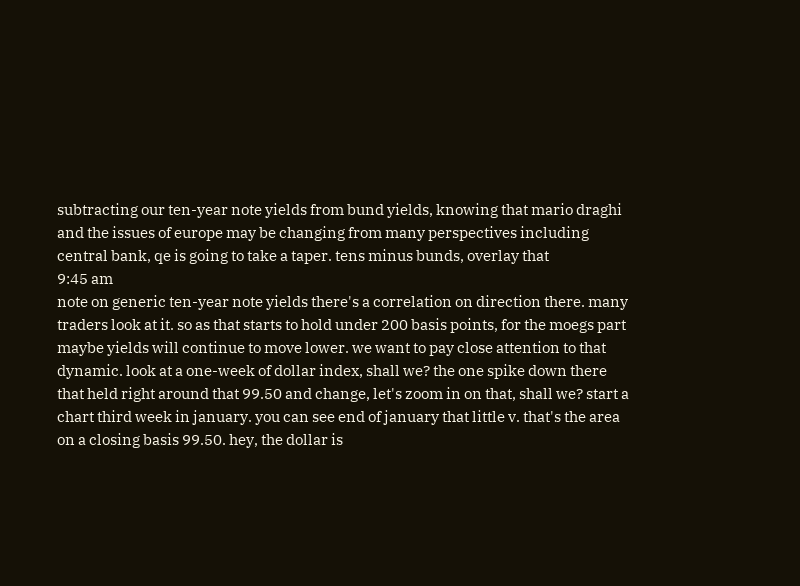subtracting our ten-year note yields from bund yields, knowing that mario draghi and the issues of europe may be changing from many perspectives including central bank, qe is going to take a taper. tens minus bunds, overlay that
9:45 am
note on generic ten-year note yields there's a correlation on direction there. many traders look at it. so as that starts to hold under 200 basis points, for the moegs part maybe yields will continue to move lower. we want to pay close attention to that dynamic. look at a one-week of dollar index, shall we? the one spike down there that held right around that 99.50 and change, let's zoom in on that, shall we? start a chart third week in january. you can see end of january that little v. that's the area on a closing basis 99.50. hey, the dollar is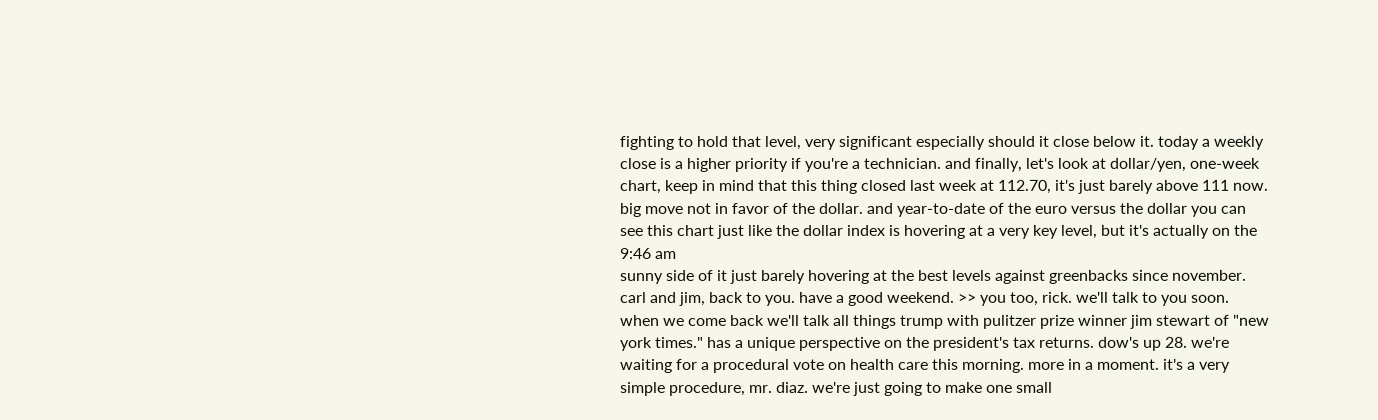fighting to hold that level, very significant especially should it close below it. today a weekly close is a higher priority if you're a technician. and finally, let's look at dollar/yen, one-week chart, keep in mind that this thing closed last week at 112.70, it's just barely above 111 now. big move not in favor of the dollar. and year-to-date of the euro versus the dollar you can see this chart just like the dollar index is hovering at a very key level, but it's actually on the
9:46 am
sunny side of it just barely hovering at the best levels against greenbacks since november. carl and jim, back to you. have a good weekend. >> you too, rick. we'll talk to you soon. when we come back we'll talk all things trump with pulitzer prize winner jim stewart of "new york times." has a unique perspective on the president's tax returns. dow's up 28. we're waiting for a procedural vote on health care this morning. more in a moment. it's a very simple procedure, mr. diaz. we're just going to make one small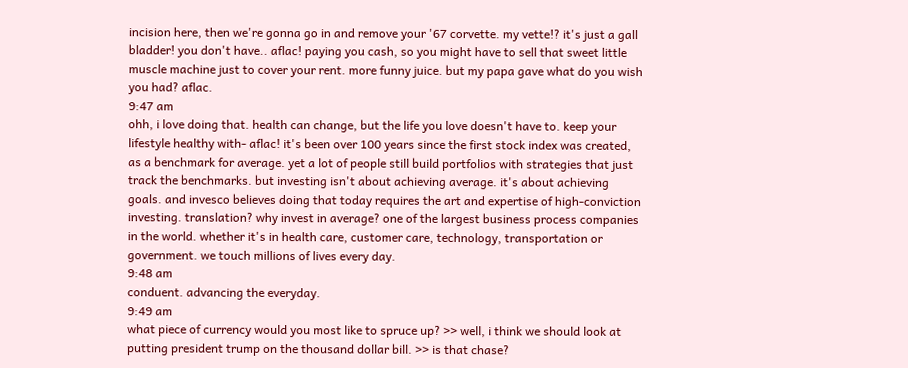incision here, then we're gonna go in and remove your '67 corvette. my vette!? it's just a gall bladder! you don't have.. aflac! paying you cash, so you might have to sell that sweet little muscle machine just to cover your rent. more funny juice. but my papa gave what do you wish you had? aflac.
9:47 am
ohh, i love doing that. health can change, but the life you love doesn't have to. keep your lifestyle healthy with- aflac! it's been over 100 years since the first stock index was created, as a benchmark for average. yet a lot of people still build portfolios with strategies that just track the benchmarks. but investing isn't about achieving average. it's about achieving goals. and invesco believes doing that today requires the art and expertise of high-conviction investing. translation? why invest in average? one of the largest business process companies in the world. whether it's in health care, customer care, technology, transportation or government. we touch millions of lives every day.
9:48 am
conduent. advancing the everyday.
9:49 am
what piece of currency would you most like to spruce up? >> well, i think we should look at putting president trump on the thousand dollar bill. >> is that chase?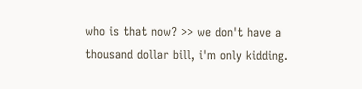who is that now? >> we don't have a thousand dollar bill, i'm only kidding.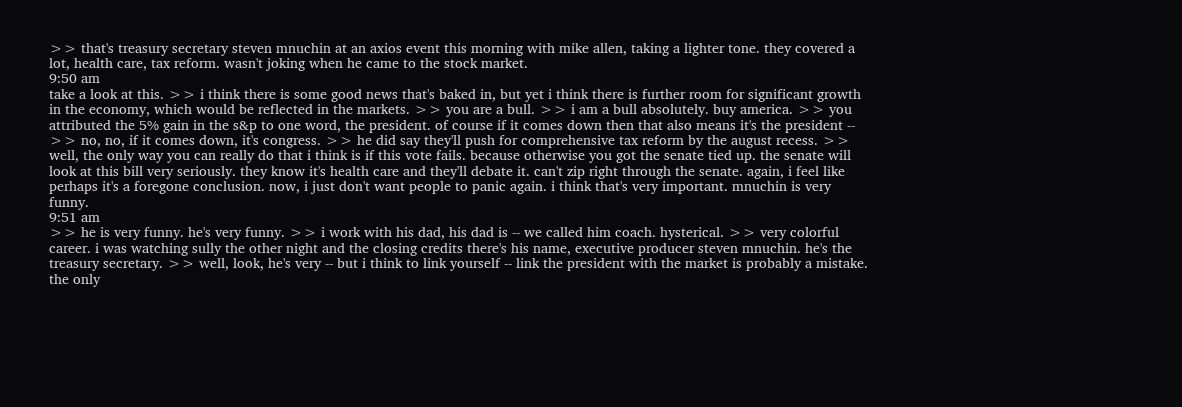>> that's treasury secretary steven mnuchin at an axios event this morning with mike allen, taking a lighter tone. they covered a lot, health care, tax reform. wasn't joking when he came to the stock market.
9:50 am
take a look at this. >> i think there is some good news that's baked in, but yet i think there is further room for significant growth in the economy, which would be reflected in the markets. >> you are a bull. >> i am a bull absolutely. buy america. >> you attributed the 5% gain in the s&p to one word, the president. of course if it comes down then that also means it's the president -- >> no, no, if it comes down, it's congress. >> he did say they'll push for comprehensive tax reform by the august recess. >> well, the only way you can really do that i think is if this vote fails. because otherwise you got the senate tied up. the senate will look at this bill very seriously. they know it's health care and they'll debate it. can't zip right through the senate. again, i feel like perhaps it's a foregone conclusion. now, i just don't want people to panic again. i think that's very important. mnuchin is very funny.
9:51 am
>> he is very funny. he's very funny. >> i work with his dad, his dad is -- we called him coach. hysterical. >> very colorful career. i was watching sully the other night and the closing credits there's his name, executive producer steven mnuchin. he's the treasury secretary. >> well, look, he's very -- but i think to link yourself -- link the president with the market is probably a mistake. the only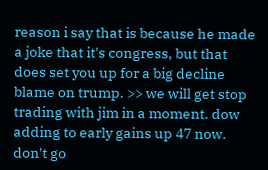reason i say that is because he made a joke that it's congress, but that does set you up for a big decline blame on trump. >> we will get stop trading with jim in a moment. dow adding to early gains up 47 now. don't go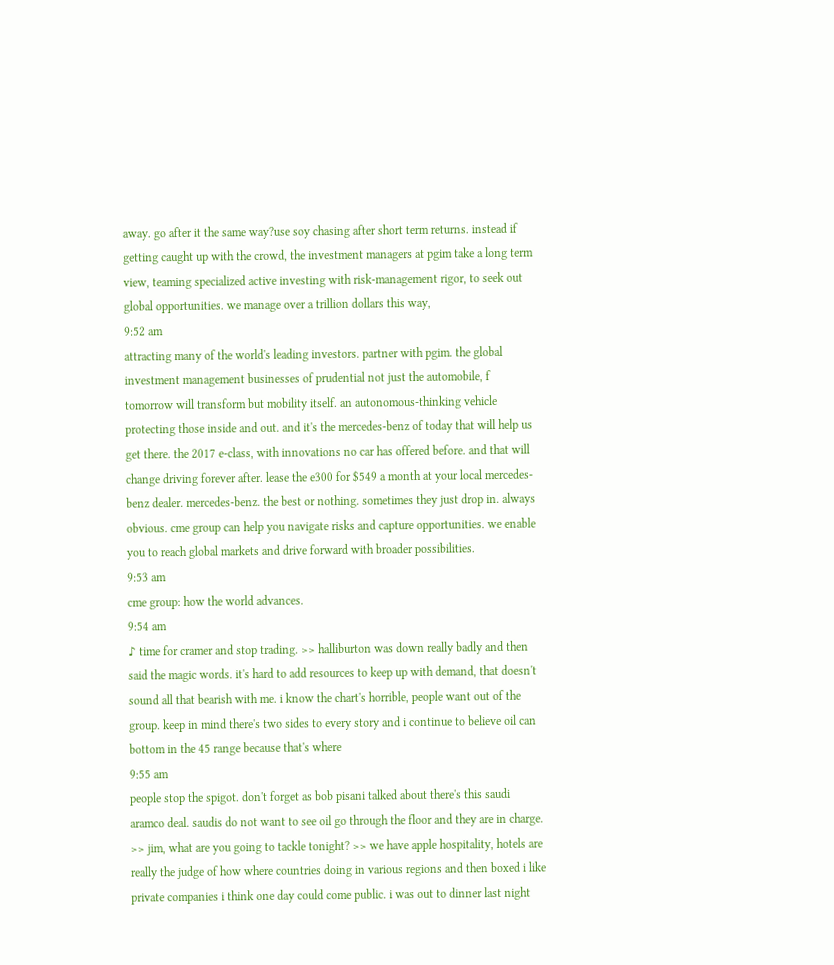away. go after it the same way?use soy chasing after short term returns. instead if getting caught up with the crowd, the investment managers at pgim take a long term view, teaming specialized active investing with risk-management rigor, to seek out global opportunities. we manage over a trillion dollars this way,
9:52 am
attracting many of the world's leading investors. partner with pgim. the global investment management businesses of prudential not just the automobile, f tomorrow will transform but mobility itself. an autonomous-thinking vehicle protecting those inside and out. and it's the mercedes-benz of today that will help us get there. the 2017 e-class, with innovations no car has offered before. and that will change driving forever after. lease the e300 for $549 a month at your local mercedes-benz dealer. mercedes-benz. the best or nothing. sometimes they just drop in. always obvious. cme group can help you navigate risks and capture opportunities. we enable you to reach global markets and drive forward with broader possibilities.
9:53 am
cme group: how the world advances.
9:54 am
♪ time for cramer and stop trading. >> halliburton was down really badly and then said the magic words. it's hard to add resources to keep up with demand, that doesn't sound all that bearish with me. i know the chart's horrible, people want out of the group. keep in mind there's two sides to every story and i continue to believe oil can bottom in the 45 range because that's where
9:55 am
people stop the spigot. don't forget as bob pisani talked about there's this saudi aramco deal. saudis do not want to see oil go through the floor and they are in charge. >> jim, what are you going to tackle tonight? >> we have apple hospitality, hotels are really the judge of how where countries doing in various regions and then boxed i like private companies i think one day could come public. i was out to dinner last night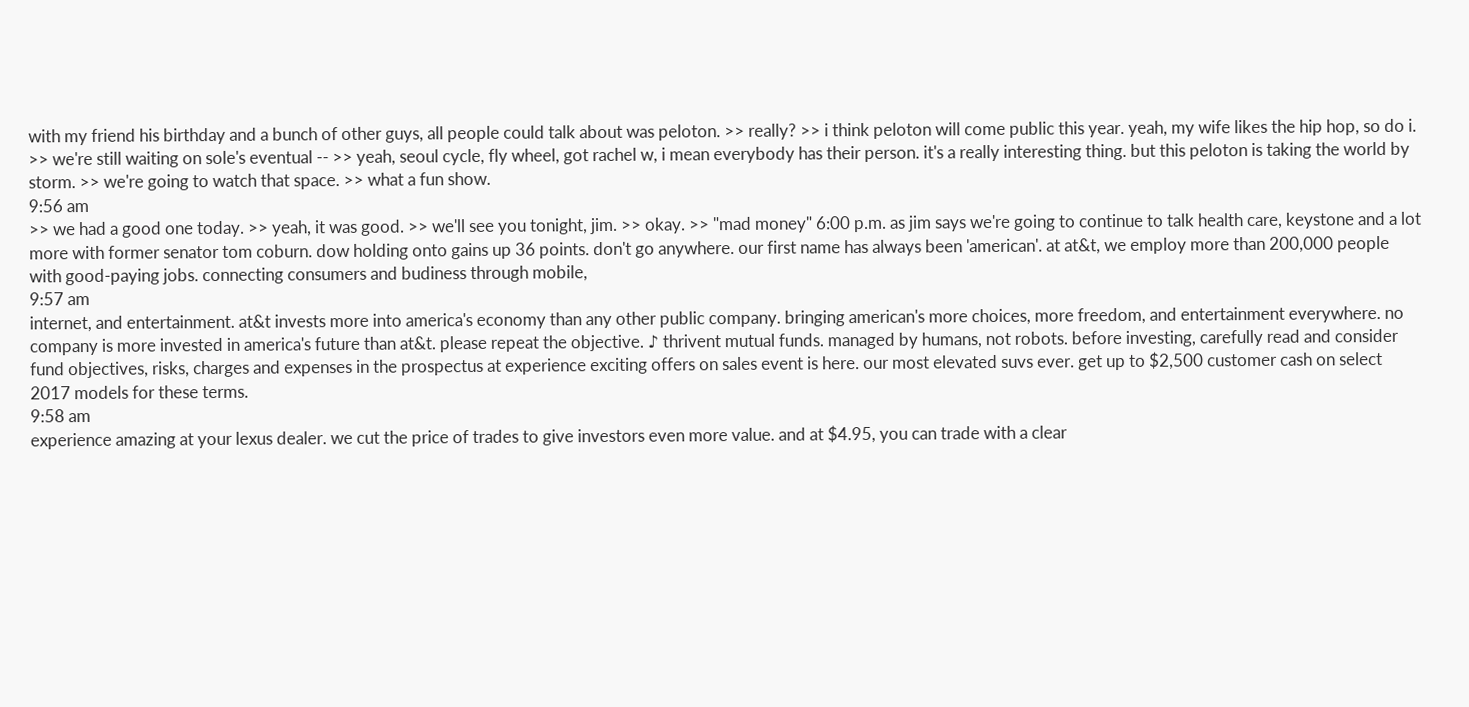with my friend his birthday and a bunch of other guys, all people could talk about was peloton. >> really? >> i think peloton will come public this year. yeah, my wife likes the hip hop, so do i. >> we're still waiting on sole's eventual -- >> yeah, seoul cycle, fly wheel, got rachel w, i mean everybody has their person. it's a really interesting thing. but this peloton is taking the world by storm. >> we're going to watch that space. >> what a fun show.
9:56 am
>> we had a good one today. >> yeah, it was good. >> we'll see you tonight, jim. >> okay. >> "mad money" 6:00 p.m. as jim says we're going to continue to talk health care, keystone and a lot more with former senator tom coburn. dow holding onto gains up 36 points. don't go anywhere. our first name has always been 'american'. at at&t, we employ more than 200,000 people with good-paying jobs. connecting consumers and budiness through mobile,
9:57 am
internet, and entertainment. at&t invests more into america's economy than any other public company. bringing american's more choices, more freedom, and entertainment everywhere. no company is more invested in america's future than at&t. please repeat the objective. ♪ thrivent mutual funds. managed by humans, not robots. before investing, carefully read and consider fund objectives, risks, charges and expenses in the prospectus at experience exciting offers on sales event is here. our most elevated suvs ever. get up to $2,500 customer cash on select 2017 models for these terms.
9:58 am
experience amazing at your lexus dealer. we cut the price of trades to give investors even more value. and at $4.95, you can trade with a clear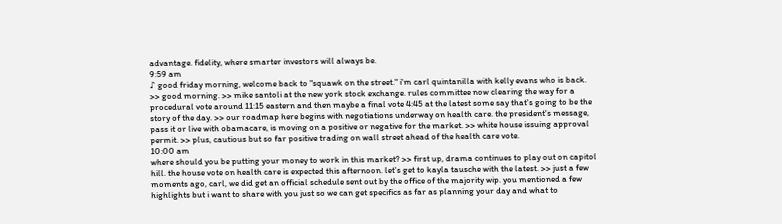advantage. fidelity, where smarter investors will always be.
9:59 am
♪ good friday morning, welcome back to "squawk on the street." i'm carl quintanilla with kelly evans who is back. >> good morning. >> mike santoli at the new york stock exchange. rules committee now clearing the way for a procedural vote around 11:15 eastern and then maybe a final vote 4:45 at the latest some say that's going to be the story of the day. >> our roadmap here begins with negotiations underway on health care. the president's message, pass it or live with obamacare, is moving on a positive or negative for the market. >> white house issuing approval permit. >> plus, cautious but so far positive trading on wall street ahead of the health care vote.
10:00 am
where should you be putting your money to work in this market? >> first up, drama continues to play out on capitol hill. the house vote on health care is expected this afternoon. let's get to kayla tausche with the latest. >> just a few moments ago, carl, we did get an official schedule sent out by the office of the majority wip. you mentioned a few highlights but i want to share with you just so we can get specifics as far as planning your day and what to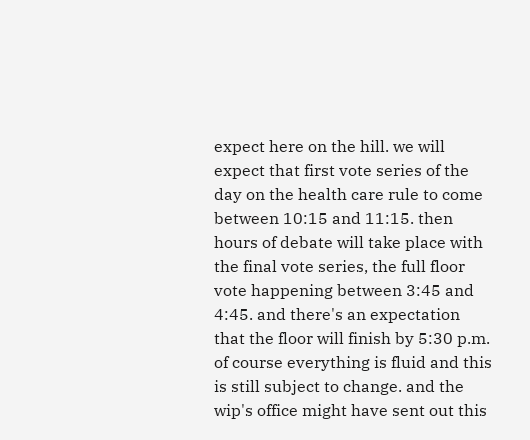expect here on the hill. we will expect that first vote series of the day on the health care rule to come between 10:15 and 11:15. then hours of debate will take place with the final vote series, the full floor vote happening between 3:45 and 4:45. and there's an expectation that the floor will finish by 5:30 p.m. of course everything is fluid and this is still subject to change. and the wip's office might have sent out this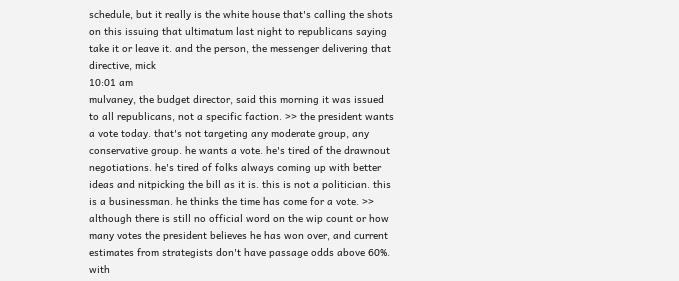schedule, but it really is the white house that's calling the shots on this issuing that ultimatum last night to republicans saying take it or leave it. and the person, the messenger delivering that directive, mick
10:01 am
mulvaney, the budget director, said this morning it was issued to all republicans, not a specific faction. >> the president wants a vote today. that's not targeting any moderate group, any conservative group. he wants a vote. he's tired of the drawnout negotiations. he's tired of folks always coming up with better ideas and nitpicking the bill as it is. this is not a politician. this is a businessman. he thinks the time has come for a vote. >> although there is still no official word on the wip count or how many votes the president believes he has won over, and current estimates from strategists don't have passage odds above 60%. with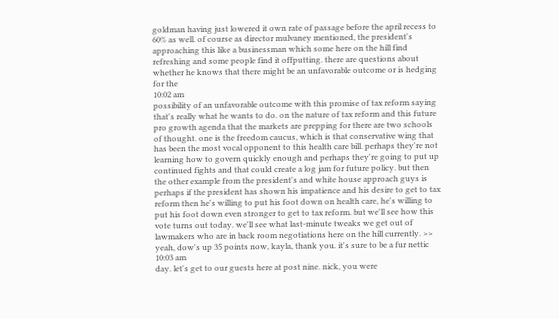goldman having just lowered it own rate of passage before the april recess to 60% as well. of course as director mulvaney mentioned, the president's approaching this like a businessman which some here on the hill find refreshing and some people find it offputting. there are questions about whether he knows that there might be an unfavorable outcome or is hedging for the
10:02 am
possibility of an unfavorable outcome with this promise of tax reform saying that's really what he wants to do. on the nature of tax reform and this future pro growth agenda that the markets are prepping for there are two schools of thought. one is the freedom caucus, which is that conservative wing that has been the most vocal opponent to this health care bill. perhaps they're not learning how to govern quickly enough and perhaps they're going to put up continued fights and that could create a log jam for future policy. but then the other example from the president's and white house approach guys is perhaps if the president has shown his impatience and his desire to get to tax reform then he's willing to put his foot down on health care, he's willing to put his foot down even stronger to get to tax reform. but we'll see how this vote turns out today. we'll see what last-minute tweaks we get out of lawmakers who are in back room negotiations here on the hill currently. >> yeah, dow's up 35 points now, kayla, thank you. it's sure to be a fur nettic
10:03 am
day. let's get to our guests here at post nine. nick, you were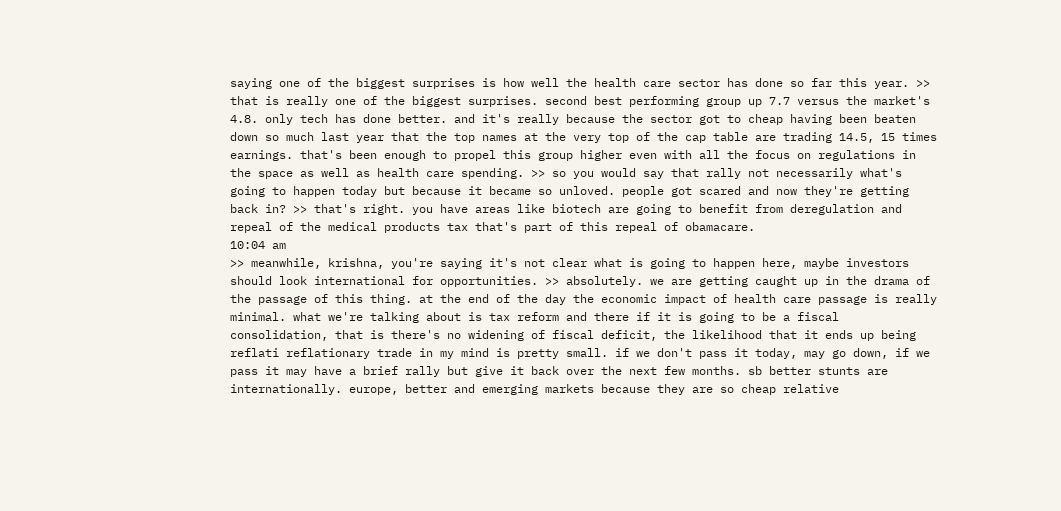saying one of the biggest surprises is how well the health care sector has done so far this year. >> that is really one of the biggest surprises. second best performing group up 7.7 versus the market's 4.8. only tech has done better. and it's really because the sector got to cheap having been beaten down so much last year that the top names at the very top of the cap table are trading 14.5, 15 times earnings. that's been enough to propel this group higher even with all the focus on regulations in the space as well as health care spending. >> so you would say that rally not necessarily what's going to happen today but because it became so unloved. people got scared and now they're getting back in? >> that's right. you have areas like biotech are going to benefit from deregulation and repeal of the medical products tax that's part of this repeal of obamacare.
10:04 am
>> meanwhile, krishna, you're saying it's not clear what is going to happen here, maybe investors should look international for opportunities. >> absolutely. we are getting caught up in the drama of the passage of this thing. at the end of the day the economic impact of health care passage is really minimal. what we're talking about is tax reform and there if it is going to be a fiscal consolidation, that is there's no widening of fiscal deficit, the likelihood that it ends up being reflati reflationary trade in my mind is pretty small. if we don't pass it today, may go down, if we pass it may have a brief rally but give it back over the next few months. sb better stunts are internationally. europe, better and emerging markets because they are so cheap relative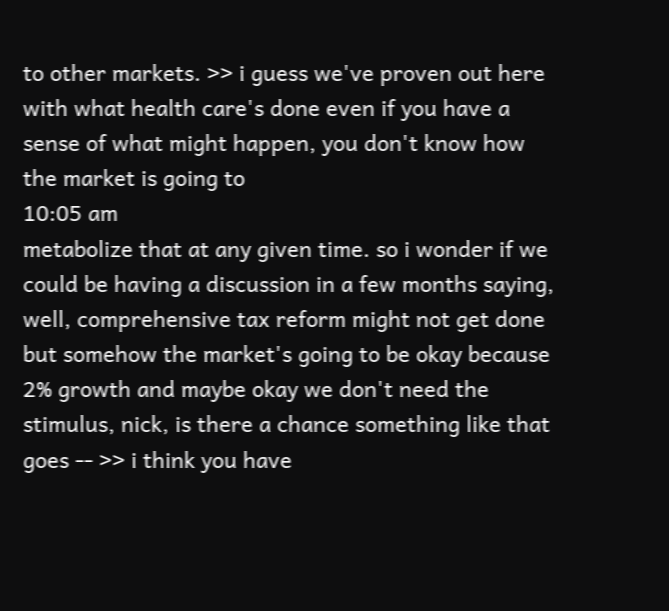to other markets. >> i guess we've proven out here with what health care's done even if you have a sense of what might happen, you don't know how the market is going to
10:05 am
metabolize that at any given time. so i wonder if we could be having a discussion in a few months saying, well, comprehensive tax reform might not get done but somehow the market's going to be okay because 2% growth and maybe okay we don't need the stimulus, nick, is there a chance something like that goes -- >> i think you have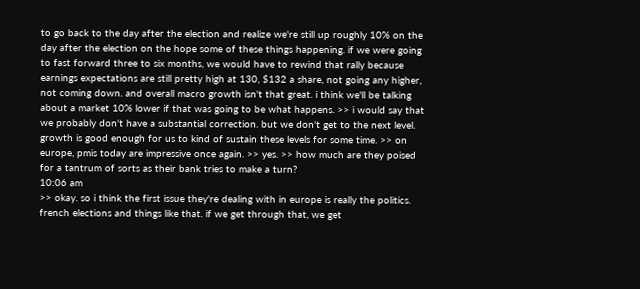to go back to the day after the election and realize we're still up roughly 10% on the day after the election on the hope some of these things happening. if we were going to fast forward three to six months, we would have to rewind that rally because earnings expectations are still pretty high at 130, $132 a share, not going any higher, not coming down. and overall macro growth isn't that great. i think we'll be talking about a market 10% lower if that was going to be what happens. >> i would say that we probably don't have a substantial correction. but we don't get to the next level. growth is good enough for us to kind of sustain these levels for some time. >> on europe, pmis today are impressive once again. >> yes. >> how much are they poised for a tantrum of sorts as their bank tries to make a turn?
10:06 am
>> okay. so i think the first issue they're dealing with in europe is really the politics. french elections and things like that. if we get through that, we get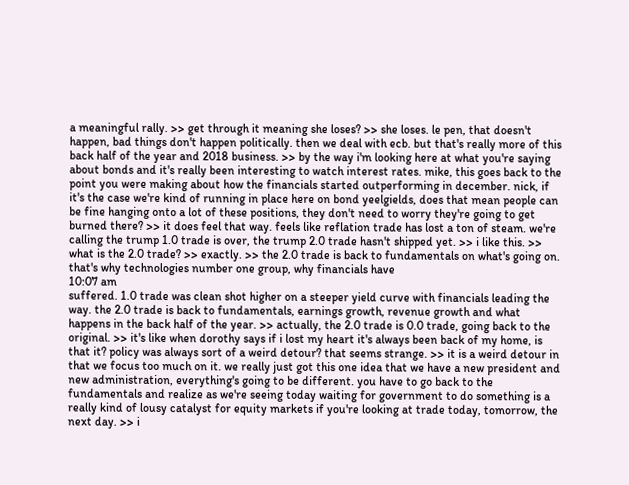a meaningful rally. >> get through it meaning she loses? >> she loses. le pen, that doesn't happen, bad things don't happen politically. then we deal with ecb. but that's really more of this back half of the year and 2018 business. >> by the way i'm looking here at what you're saying about bonds and it's really been interesting to watch interest rates. mike, this goes back to the point you were making about how the financials started outperforming in december. nick, if it's the case we're kind of running in place here on bond yeelgields, does that mean people can be fine hanging onto a lot of these positions, they don't need to worry they're going to get burned there? >> it does feel that way. feels like reflation trade has lost a ton of steam. we're calling the trump 1.0 trade is over, the trump 2.0 trade hasn't shipped yet. >> i like this. >> what is the 2.0 trade? >> exactly. >> the 2.0 trade is back to fundamentals on what's going on. that's why technologies number one group, why financials have
10:07 am
suffered. 1.0 trade was clean shot higher on a steeper yield curve with financials leading the way. the 2.0 trade is back to fundamentals, earnings growth, revenue growth and what happens in the back half of the year. >> actually, the 2.0 trade is 0.0 trade, going back to the original. >> it's like when dorothy says if i lost my heart it's always been back of my home, is that it? policy was always sort of a weird detour? that seems strange. >> it is a weird detour in that we focus too much on it. we really just got this one idea that we have a new president and new administration, everything's going to be different. you have to go back to the fundamentals and realize as we're seeing today waiting for government to do something is a really kind of lousy catalyst for equity markets if you're looking at trade today, tomorrow, the next day. >> i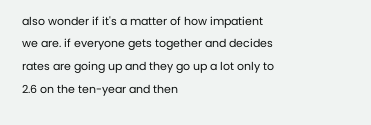also wonder if it's a matter of how impatient we are. if everyone gets together and decides rates are going up and they go up a lot only to 2.6 on the ten-year and then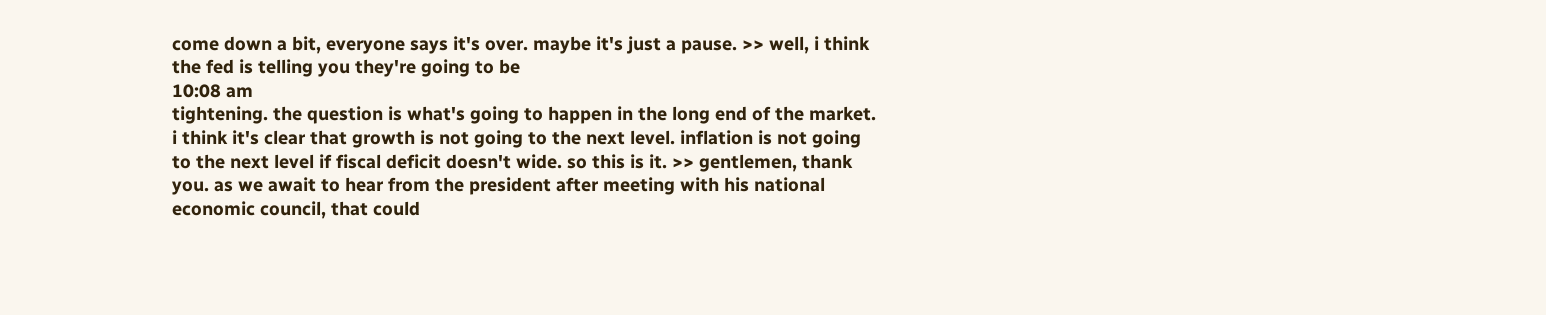come down a bit, everyone says it's over. maybe it's just a pause. >> well, i think the fed is telling you they're going to be
10:08 am
tightening. the question is what's going to happen in the long end of the market. i think it's clear that growth is not going to the next level. inflation is not going to the next level if fiscal deficit doesn't wide. so this is it. >> gentlemen, thank you. as we await to hear from the president after meeting with his national economic council, that could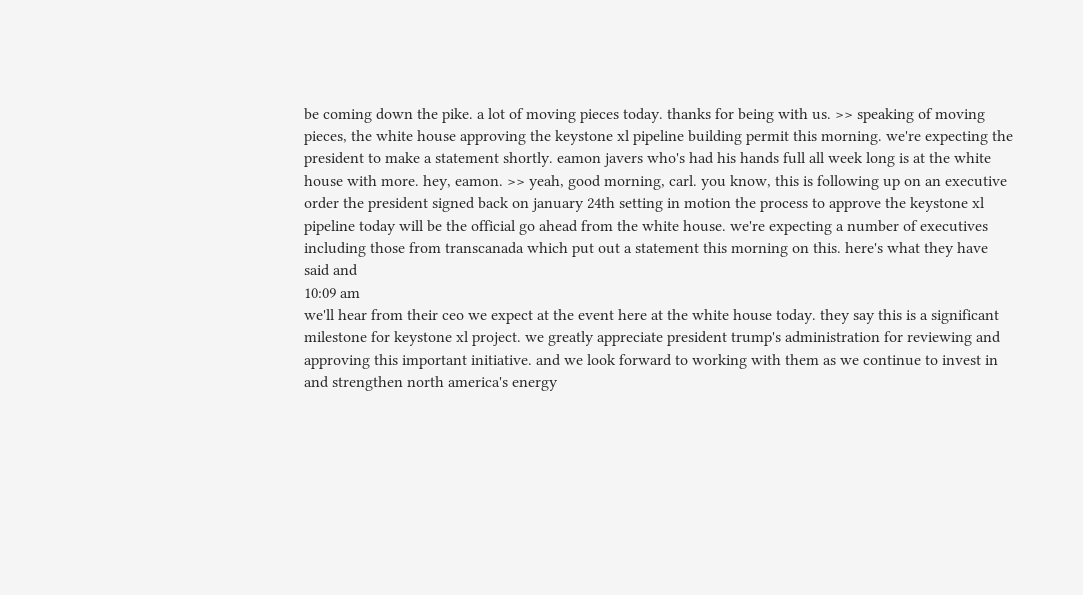be coming down the pike. a lot of moving pieces today. thanks for being with us. >> speaking of moving pieces, the white house approving the keystone xl pipeline building permit this morning. we're expecting the president to make a statement shortly. eamon javers who's had his hands full all week long is at the white house with more. hey, eamon. >> yeah, good morning, carl. you know, this is following up on an executive order the president signed back on january 24th setting in motion the process to approve the keystone xl pipeline today will be the official go ahead from the white house. we're expecting a number of executives including those from transcanada which put out a statement this morning on this. here's what they have said and
10:09 am
we'll hear from their ceo we expect at the event here at the white house today. they say this is a significant milestone for keystone xl project. we greatly appreciate president trump's administration for reviewing and approving this important initiative. and we look forward to working with them as we continue to invest in and strengthen north america's energy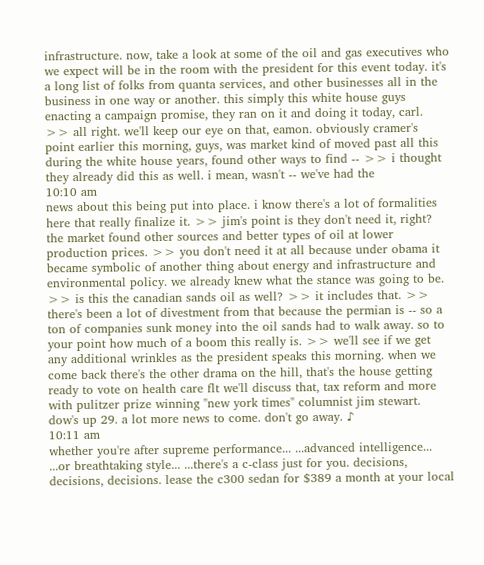infrastructure. now, take a look at some of the oil and gas executives who we expect will be in the room with the president for this event today. it's a long list of folks from quanta services, and other businesses all in the business in one way or another. this simply this white house guys enacting a campaign promise, they ran on it and doing it today, carl. >> all right. we'll keep our eye on that, eamon. obviously cramer's point earlier this morning, guys, was market kind of moved past all this during the white house years, found other ways to find -- >> i thought they already did this as well. i mean, wasn't -- we've had the
10:10 am
news about this being put into place. i know there's a lot of formalities here that really finalize it. >> jim's point is they don't need it, right? the market found other sources and better types of oil at lower production prices. >> you don't need it at all because under obama it became symbolic of another thing about energy and infrastructure and environmental policy. we already knew what the stance was going to be. >> is this the canadian sands oil as well? >> it includes that. >> there's been a lot of divestment from that because the permian is -- so a ton of companies sunk money into the oil sands had to walk away. so to your point how much of a boom this really is. >> we'll see if we get any additional wrinkles as the president speaks this morning. when we come back there's the other drama on the hill, that's the house getting ready to vote on health care flt we'll discuss that, tax reform and more with pulitzer prize winning "new york times" columnist jim stewart. dow's up 29. a lot more news to come. don't go away. ♪
10:11 am
whether you're after supreme performance... ...advanced intelligence... ...or breathtaking style... ...there's a c-class just for you. decisions, decisions, decisions. lease the c300 sedan for $389 a month at your local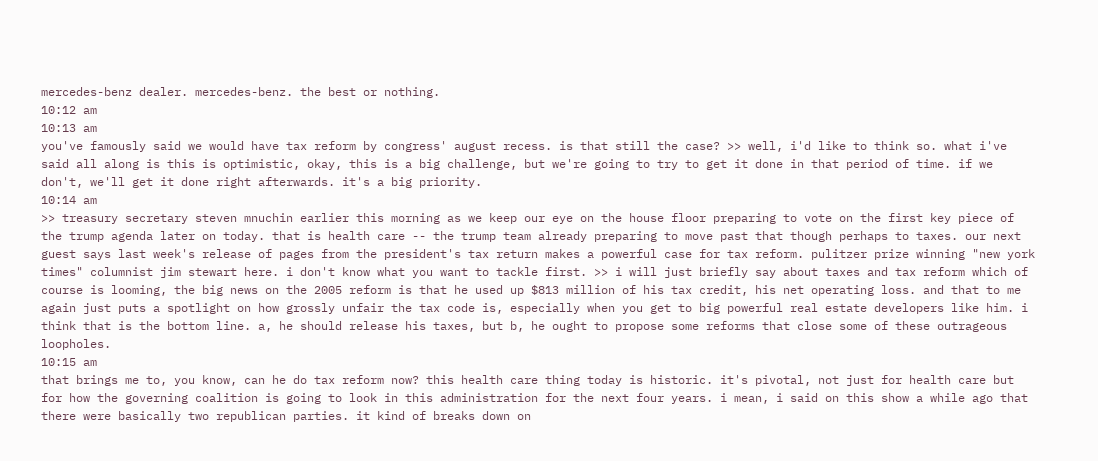mercedes-benz dealer. mercedes-benz. the best or nothing.
10:12 am
10:13 am
you've famously said we would have tax reform by congress' august recess. is that still the case? >> well, i'd like to think so. what i've said all along is this is optimistic, okay, this is a big challenge, but we're going to try to get it done in that period of time. if we don't, we'll get it done right afterwards. it's a big priority.
10:14 am
>> treasury secretary steven mnuchin earlier this morning as we keep our eye on the house floor preparing to vote on the first key piece of the trump agenda later on today. that is health care -- the trump team already preparing to move past that though perhaps to taxes. our next guest says last week's release of pages from the president's tax return makes a powerful case for tax reform. pulitzer prize winning "new york times" columnist jim stewart here. i don't know what you want to tackle first. >> i will just briefly say about taxes and tax reform which of course is looming, the big news on the 2005 reform is that he used up $813 million of his tax credit, his net operating loss. and that to me again just puts a spotlight on how grossly unfair the tax code is, especially when you get to big powerful real estate developers like him. i think that is the bottom line. a, he should release his taxes, but b, he ought to propose some reforms that close some of these outrageous loopholes.
10:15 am
that brings me to, you know, can he do tax reform now? this health care thing today is historic. it's pivotal, not just for health care but for how the governing coalition is going to look in this administration for the next four years. i mean, i said on this show a while ago that there were basically two republican parties. it kind of breaks down on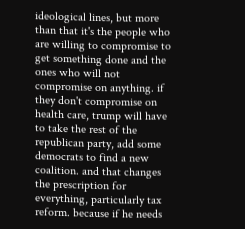ideological lines, but more than that it's the people who are willing to compromise to get something done and the ones who will not compromise on anything. if they don't compromise on health care, trump will have to take the rest of the republican party, add some democrats to find a new coalition. and that changes the prescription for everything, particularly tax reform. because if he needs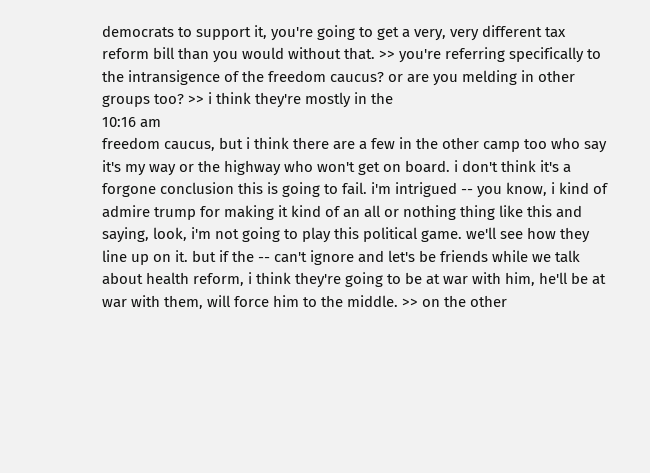democrats to support it, you're going to get a very, very different tax reform bill than you would without that. >> you're referring specifically to the intransigence of the freedom caucus? or are you melding in other groups too? >> i think they're mostly in the
10:16 am
freedom caucus, but i think there are a few in the other camp too who say it's my way or the highway who won't get on board. i don't think it's a forgone conclusion this is going to fail. i'm intrigued -- you know, i kind of admire trump for making it kind of an all or nothing thing like this and saying, look, i'm not going to play this political game. we'll see how they line up on it. but if the -- can't ignore and let's be friends while we talk about health reform, i think they're going to be at war with him, he'll be at war with them, will force him to the middle. >> on the other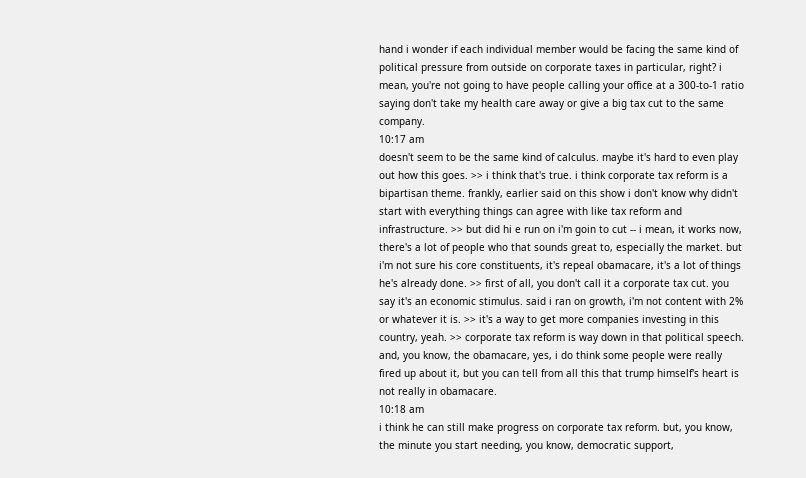hand i wonder if each individual member would be facing the same kind of political pressure from outside on corporate taxes in particular, right? i mean, you're not going to have people calling your office at a 300-to-1 ratio saying don't take my health care away or give a big tax cut to the same company.
10:17 am
doesn't seem to be the same kind of calculus. maybe it's hard to even play out how this goes. >> i think that's true. i think corporate tax reform is a bipartisan theme. frankly, earlier said on this show i don't know why didn't start with everything things can agree with like tax reform and infrastructure. >> but did hi e run on i'm goin to cut -- i mean, it works now, there's a lot of people who that sounds great to, especially the market. but i'm not sure his core constituents, it's repeal obamacare, it's a lot of things he's already done. >> first of all, you don't call it a corporate tax cut. you say it's an economic stimulus. said i ran on growth, i'm not content with 2% or whatever it is. >> it's a way to get more companies investing in this country, yeah. >> corporate tax reform is way down in that political speech. and, you know, the obamacare, yes, i do think some people were really fired up about it, but you can tell from all this that trump himself's heart is not really in obamacare.
10:18 am
i think he can still make progress on corporate tax reform. but, you know, the minute you start needing, you know, democratic support,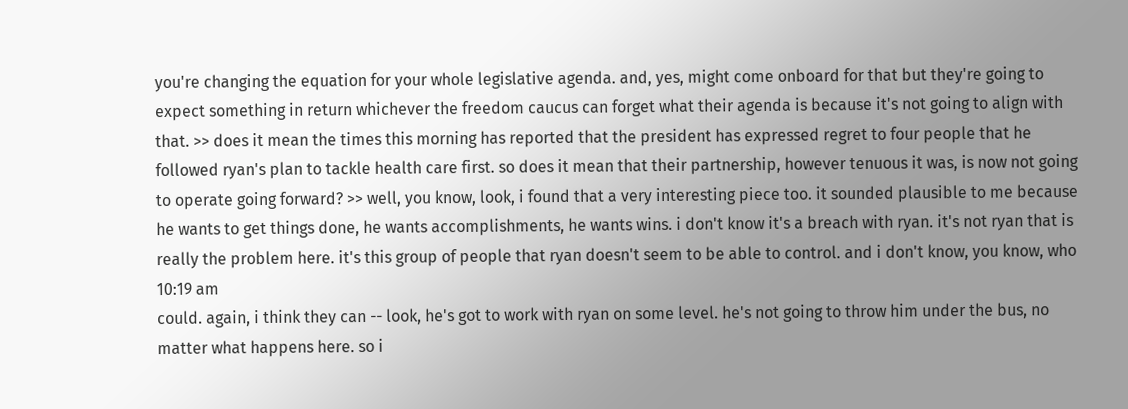you're changing the equation for your whole legislative agenda. and, yes, might come onboard for that but they're going to expect something in return whichever the freedom caucus can forget what their agenda is because it's not going to align with that. >> does it mean the times this morning has reported that the president has expressed regret to four people that he followed ryan's plan to tackle health care first. so does it mean that their partnership, however tenuous it was, is now not going to operate going forward? >> well, you know, look, i found that a very interesting piece too. it sounded plausible to me because he wants to get things done, he wants accomplishments, he wants wins. i don't know it's a breach with ryan. it's not ryan that is really the problem here. it's this group of people that ryan doesn't seem to be able to control. and i don't know, you know, who
10:19 am
could. again, i think they can -- look, he's got to work with ryan on some level. he's not going to throw him under the bus, no matter what happens here. so i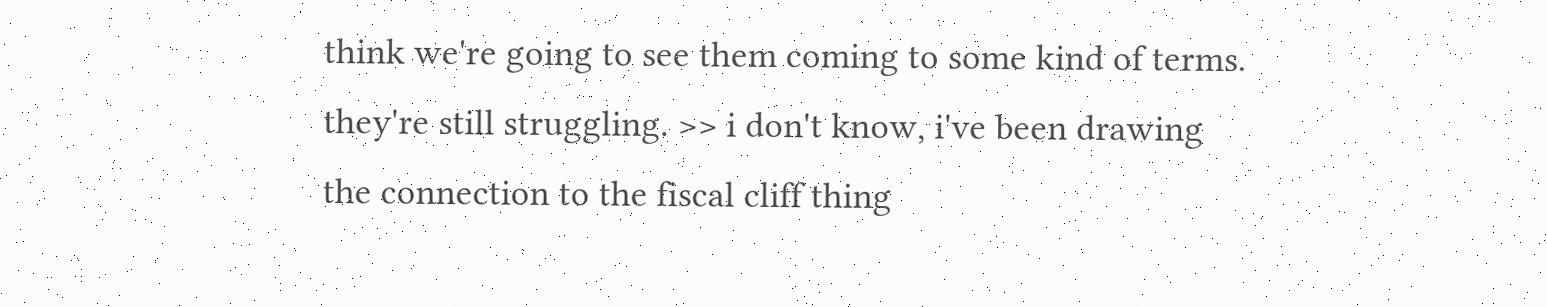think we're going to see them coming to some kind of terms. they're still struggling. >> i don't know, i've been drawing the connection to the fiscal cliff thing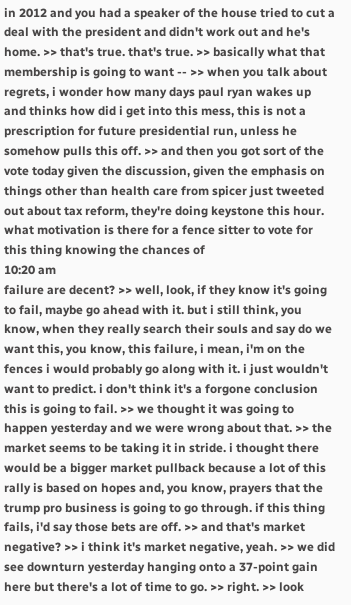in 2012 and you had a speaker of the house tried to cut a deal with the president and didn't work out and he's home. >> that's true. that's true. >> basically what that membership is going to want -- >> when you talk about regrets, i wonder how many days paul ryan wakes up and thinks how did i get into this mess, this is not a prescription for future presidential run, unless he somehow pulls this off. >> and then you got sort of the vote today given the discussion, given the emphasis on things other than health care from spicer just tweeted out about tax reform, they're doing keystone this hour. what motivation is there for a fence sitter to vote for this thing knowing the chances of
10:20 am
failure are decent? >> well, look, if they know it's going to fail, maybe go ahead with it. but i still think, you know, when they really search their souls and say do we want this, you know, this failure, i mean, i'm on the fences i would probably go along with it. i just wouldn't want to predict. i don't think it's a forgone conclusion this is going to fail. >> we thought it was going to happen yesterday and we were wrong about that. >> the market seems to be taking it in stride. i thought there would be a bigger market pullback because a lot of this rally is based on hopes and, you know, prayers that the trump pro business is going to go through. if this thing fails, i'd say those bets are off. >> and that's market negative? >> i think it's market negative, yeah. >> we did see downturn yesterday hanging onto a 37-point gain here but there's a lot of time to go. >> right. >> look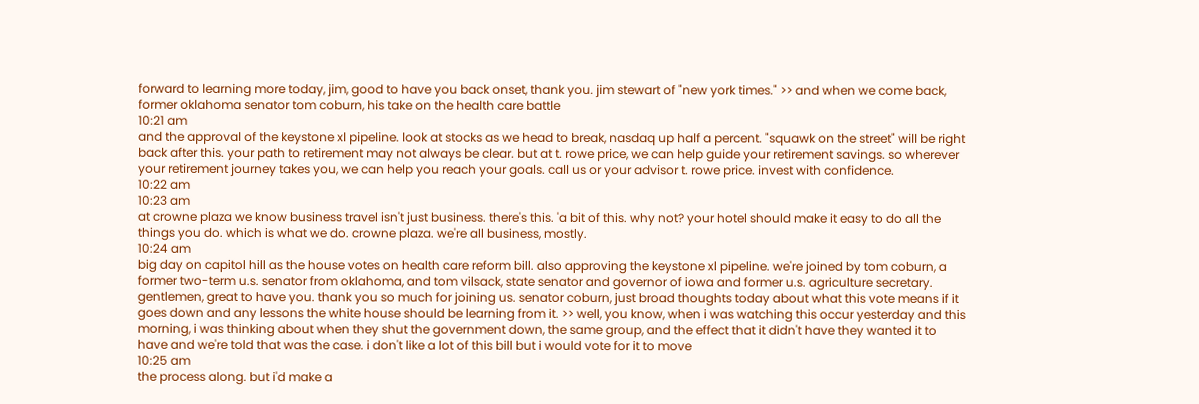forward to learning more today, jim, good to have you back onset, thank you. jim stewart of "new york times." >> and when we come back, former oklahoma senator tom coburn, his take on the health care battle
10:21 am
and the approval of the keystone xl pipeline. look at stocks as we head to break, nasdaq up half a percent. "squawk on the street" will be right back after this. your path to retirement may not always be clear. but at t. rowe price, we can help guide your retirement savings. so wherever your retirement journey takes you, we can help you reach your goals. call us or your advisor t. rowe price. invest with confidence.
10:22 am
10:23 am
at crowne plaza we know business travel isn't just business. there's this. 'a bit of this. why not? your hotel should make it easy to do all the things you do. which is what we do. crowne plaza. we're all business, mostly.
10:24 am
big day on capitol hill as the house votes on health care reform bill. also approving the keystone xl pipeline. we're joined by tom coburn, a former two-term u.s. senator from oklahoma, and tom vilsack, state senator and governor of iowa and former u.s. agriculture secretary. gentlemen, great to have you. thank you so much for joining us. senator coburn, just broad thoughts today about what this vote means if it goes down and any lessons the white house should be learning from it. >> well, you know, when i was watching this occur yesterday and this morning, i was thinking about when they shut the government down, the same group, and the effect that it didn't have they wanted it to have and we're told that was the case. i don't like a lot of this bill but i would vote for it to move
10:25 am
the process along. but i'd make a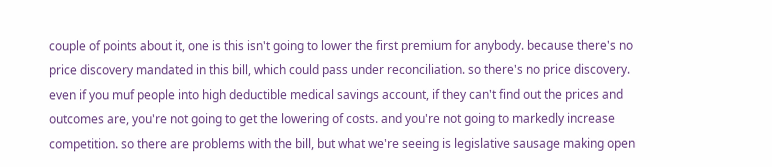couple of points about it, one is this isn't going to lower the first premium for anybody. because there's no price discovery mandated in this bill, which could pass under reconciliation. so there's no price discovery. even if you muf people into high deductible medical savings account, if they can't find out the prices and outcomes are, you're not going to get the lowering of costs. and you're not going to markedly increase competition. so there are problems with the bill, but what we're seeing is legislative sausage making open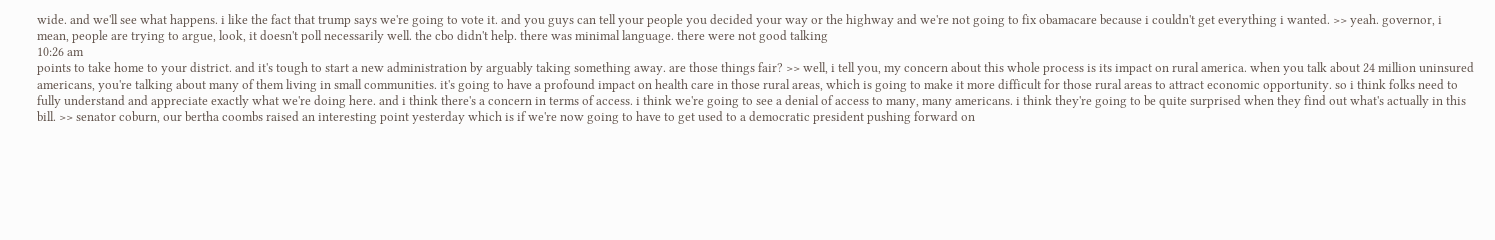wide. and we'll see what happens. i like the fact that trump says we're going to vote it. and you guys can tell your people you decided your way or the highway and we're not going to fix obamacare because i couldn't get everything i wanted. >> yeah. governor, i mean, people are trying to argue, look, it doesn't poll necessarily well. the cbo didn't help. there was minimal language. there were not good talking
10:26 am
points to take home to your district. and it's tough to start a new administration by arguably taking something away. are those things fair? >> well, i tell you, my concern about this whole process is its impact on rural america. when you talk about 24 million uninsured americans, you're talking about many of them living in small communities. it's going to have a profound impact on health care in those rural areas, which is going to make it more difficult for those rural areas to attract economic opportunity. so i think folks need to fully understand and appreciate exactly what we're doing here. and i think there's a concern in terms of access. i think we're going to see a denial of access to many, many americans. i think they're going to be quite surprised when they find out what's actually in this bill. >> senator coburn, our bertha coombs raised an interesting point yesterday which is if we're now going to have to get used to a democratic president pushing forward on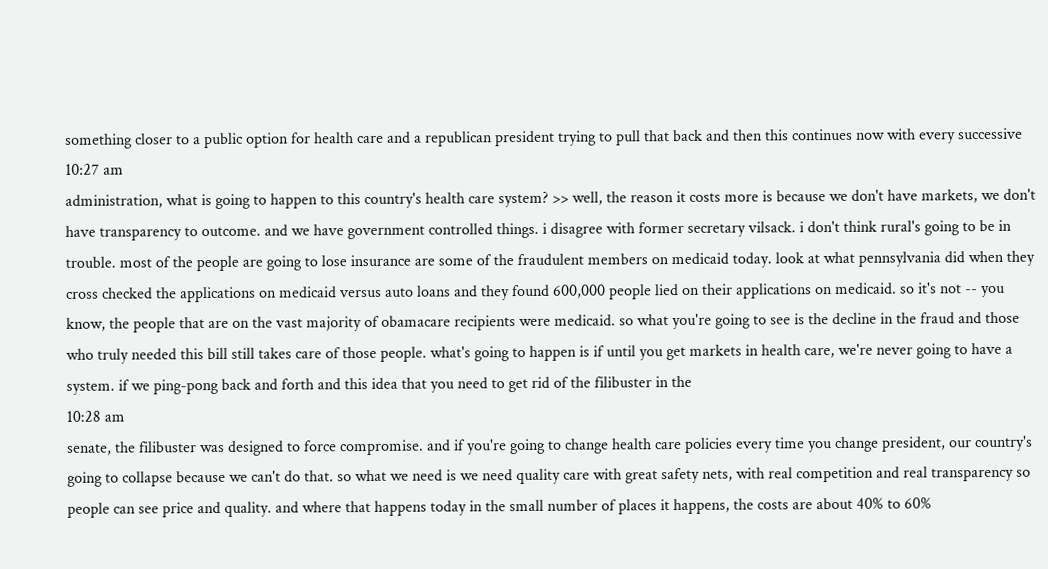something closer to a public option for health care and a republican president trying to pull that back and then this continues now with every successive
10:27 am
administration, what is going to happen to this country's health care system? >> well, the reason it costs more is because we don't have markets, we don't have transparency to outcome. and we have government controlled things. i disagree with former secretary vilsack. i don't think rural's going to be in trouble. most of the people are going to lose insurance are some of the fraudulent members on medicaid today. look at what pennsylvania did when they cross checked the applications on medicaid versus auto loans and they found 600,000 people lied on their applications on medicaid. so it's not -- you know, the people that are on the vast majority of obamacare recipients were medicaid. so what you're going to see is the decline in the fraud and those who truly needed this bill still takes care of those people. what's going to happen is if until you get markets in health care, we're never going to have a system. if we ping-pong back and forth and this idea that you need to get rid of the filibuster in the
10:28 am
senate, the filibuster was designed to force compromise. and if you're going to change health care policies every time you change president, our country's going to collapse because we can't do that. so what we need is we need quality care with great safety nets, with real competition and real transparency so people can see price and quality. and where that happens today in the small number of places it happens, the costs are about 40% to 60%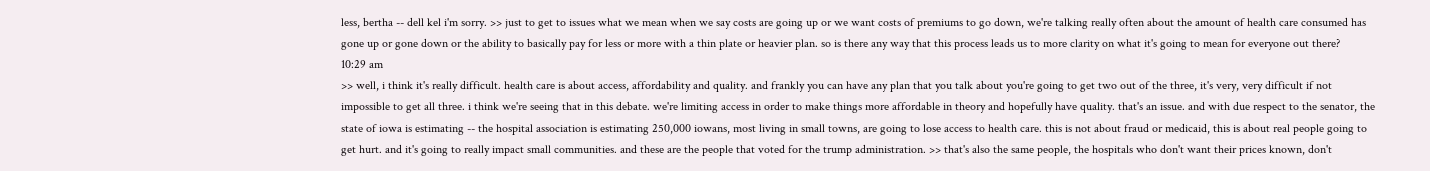less, bertha -- dell kel i'm sorry. >> just to get to issues what we mean when we say costs are going up or we want costs of premiums to go down, we're talking really often about the amount of health care consumed has gone up or gone down or the ability to basically pay for less or more with a thin plate or heavier plan. so is there any way that this process leads us to more clarity on what it's going to mean for everyone out there?
10:29 am
>> well, i think it's really difficult. health care is about access, affordability and quality. and frankly you can have any plan that you talk about you're going to get two out of the three, it's very, very difficult if not impossible to get all three. i think we're seeing that in this debate. we're limiting access in order to make things more affordable in theory and hopefully have quality. that's an issue. and with due respect to the senator, the state of iowa is estimating -- the hospital association is estimating 250,000 iowans, most living in small towns, are going to lose access to health care. this is not about fraud or medicaid, this is about real people going to get hurt. and it's going to really impact small communities. and these are the people that voted for the trump administration. >> that's also the same people, the hospitals who don't want their prices known, don't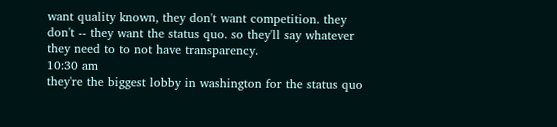want quality known, they don't want competition. they don't -- they want the status quo. so they'll say whatever they need to to not have transparency.
10:30 am
they're the biggest lobby in washington for the status quo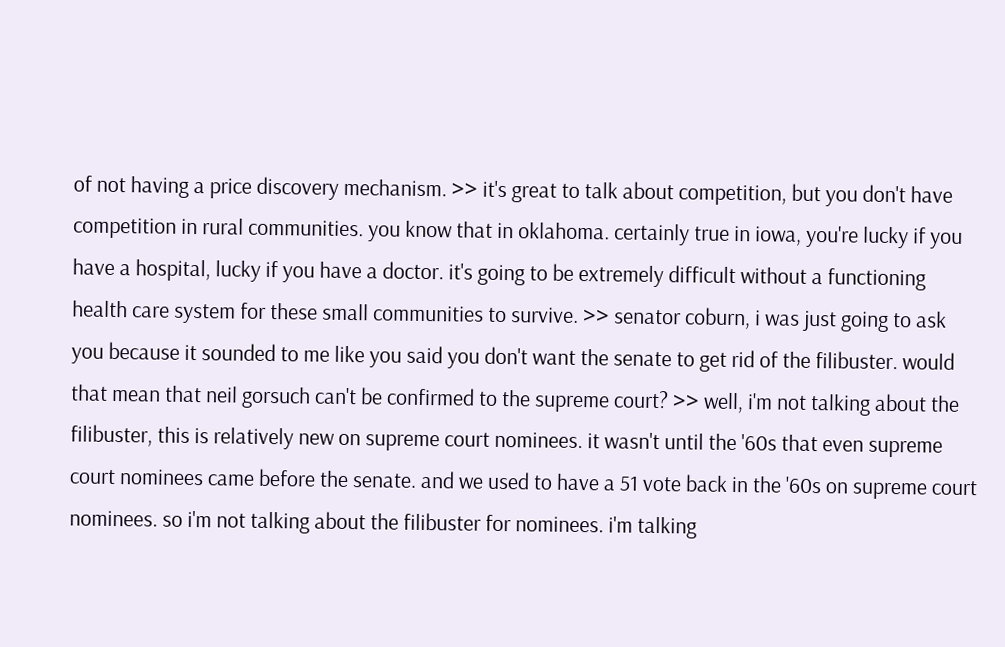of not having a price discovery mechanism. >> it's great to talk about competition, but you don't have competition in rural communities. you know that in oklahoma. certainly true in iowa, you're lucky if you have a hospital, lucky if you have a doctor. it's going to be extremely difficult without a functioning health care system for these small communities to survive. >> senator coburn, i was just going to ask you because it sounded to me like you said you don't want the senate to get rid of the filibuster. would that mean that neil gorsuch can't be confirmed to the supreme court? >> well, i'm not talking about the filibuster, this is relatively new on supreme court nominees. it wasn't until the '60s that even supreme court nominees came before the senate. and we used to have a 51 vote back in the '60s on supreme court nominees. so i'm not talking about the filibuster for nominees. i'm talking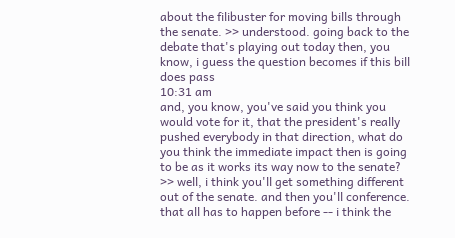about the filibuster for moving bills through the senate. >> understood. going back to the debate that's playing out today then, you know, i guess the question becomes if this bill does pass
10:31 am
and, you know, you've said you think you would vote for it, that the president's really pushed everybody in that direction, what do you think the immediate impact then is going to be as it works its way now to the senate? >> well, i think you'll get something different out of the senate. and then you'll conference. that all has to happen before -- i think the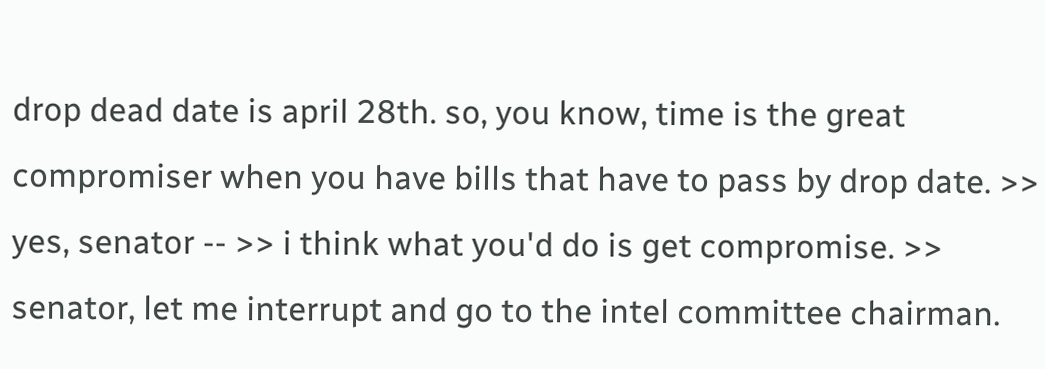drop dead date is april 28th. so, you know, time is the great compromiser when you have bills that have to pass by drop date. >> yes, senator -- >> i think what you'd do is get compromise. >> senator, let me interrupt and go to the intel committee chairman.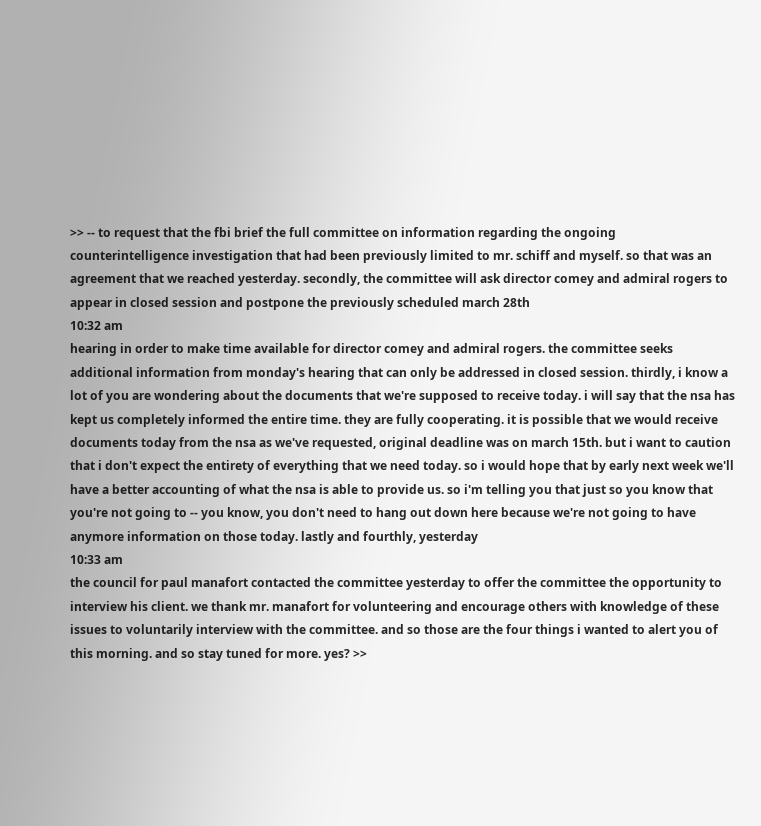>> -- to request that the fbi brief the full committee on information regarding the ongoing counterintelligence investigation that had been previously limited to mr. schiff and myself. so that was an agreement that we reached yesterday. secondly, the committee will ask director comey and admiral rogers to appear in closed session and postpone the previously scheduled march 28th
10:32 am
hearing in order to make time available for director comey and admiral rogers. the committee seeks additional information from monday's hearing that can only be addressed in closed session. thirdly, i know a lot of you are wondering about the documents that we're supposed to receive today. i will say that the nsa has kept us completely informed the entire time. they are fully cooperating. it is possible that we would receive documents today from the nsa as we've requested, original deadline was on march 15th. but i want to caution that i don't expect the entirety of everything that we need today. so i would hope that by early next week we'll have a better accounting of what the nsa is able to provide us. so i'm telling you that just so you know that you're not going to -- you know, you don't need to hang out down here because we're not going to have anymore information on those today. lastly and fourthly, yesterday
10:33 am
the council for paul manafort contacted the committee yesterday to offer the committee the opportunity to interview his client. we thank mr. manafort for volunteering and encourage others with knowledge of these issues to voluntarily interview with the committee. and so those are the four things i wanted to alert you of this morning. and so stay tuned for more. yes? >>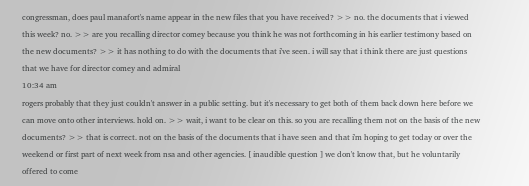congressman, does paul manafort's name appear in the new files that you have received? >> no. the documents that i viewed this week? no. >> are you recalling director comey because you think he was not forthcoming in his earlier testimony based on the new documents? >> it has nothing to do with the documents that i've seen. i will say that i think there are just questions that we have for director comey and admiral
10:34 am
rogers probably that they just couldn't answer in a public setting. but it's necessary to get both of them back down here before we can move onto other interviews. hold on. >> wait, i want to be clear on this. so you are recalling them not on the basis of the new documents? >> that is correct. not on the basis of the documents that i have seen and that i'm hoping to get today or over the weekend or first part of next week from nsa and other agencies. [ inaudible question ] we don't know that, but he voluntarily offered to come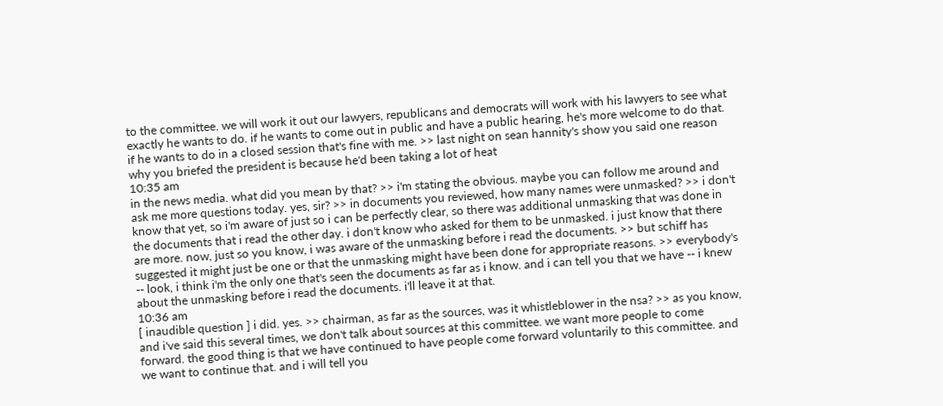to the committee. we will work it out our lawyers, republicans and democrats will work with his lawyers to see what exactly he wants to do. if he wants to come out in public and have a public hearing, he's more welcome to do that. if he wants to do in a closed session that's fine with me. >> last night on sean hannity's show you said one reason why you briefed the president is because he'd been taking a lot of heat
10:35 am
in the news media. what did you mean by that? >> i'm stating the obvious. maybe you can follow me around and ask me more questions today. yes, sir? >> in documents you reviewed, how many names were unmasked? >> i don't know that yet, so i'm aware of just so i can be perfectly clear, so there was additional unmasking that was done in the documents that i read the other day. i don't know who asked for them to be unmasked. i just know that there are more. now, just so you know, i was aware of the unmasking before i read the documents. >> but schiff has suggested it might just be one or that the unmasking might have been done for appropriate reasons. >> everybody's -- look, i think i'm the only one that's seen the documents as far as i know. and i can tell you that we have -- i knew about the unmasking before i read the documents. i'll leave it at that.
10:36 am
[ inaudible question ] i did. yes. >> chairman, as far as the sources, was it whistleblower in the nsa? >> as you know, and i've said this several times, we don't talk about sources at this committee. we want more people to come forward. the good thing is that we have continued to have people come forward voluntarily to this committee. and we want to continue that. and i will tell you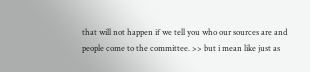that will not happen if we tell you who our sources are and people come to the committee. >> but i mean like just as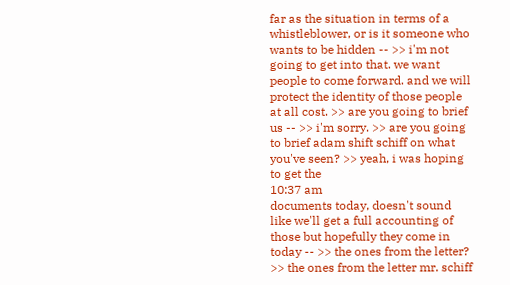far as the situation in terms of a whistleblower, or is it someone who wants to be hidden -- >> i'm not going to get into that. we want people to come forward. and we will protect the identity of those people at all cost. >> are you going to brief us -- >> i'm sorry. >> are you going to brief adam shift schiff on what you've seen? >> yeah, i was hoping to get the
10:37 am
documents today, doesn't sound like we'll get a full accounting of those but hopefully they come in today -- >> the ones from the letter? >> the ones from the letter mr. schiff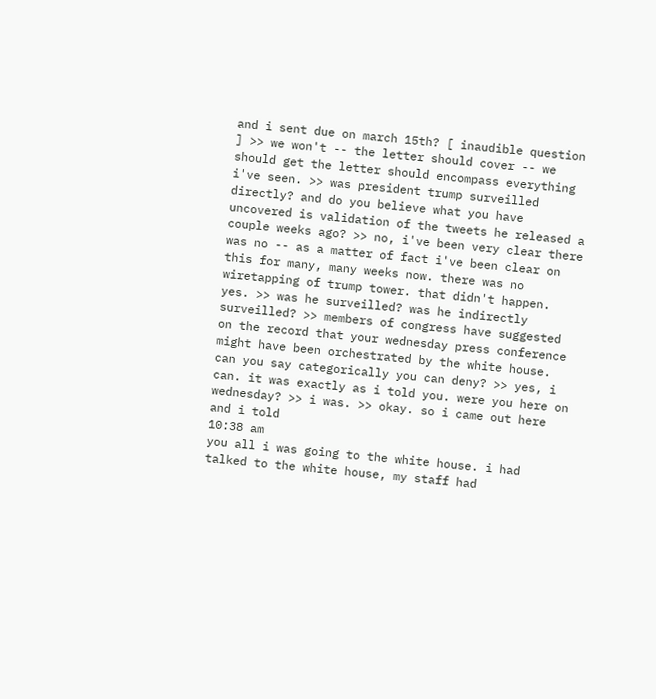and i sent due on march 15th? [ inaudible question ] >> we won't -- the letter should cover -- we should get the letter should encompass everything i've seen. >> was president trump surveilled directly? and do you believe what you have uncovered is validation of the tweets he released a couple weeks ago? >> no, i've been very clear there was no -- as a matter of fact i've been clear on this for many, many weeks now. there was no wiretapping of trump tower. that didn't happen. yes. >> was he surveilled? was he indirectly surveilled? >> members of congress have suggested on the record that your wednesday press conference might have been orchestrated by the white house. can you say categorically you can deny? >> yes, i can. it was exactly as i told you. were you here on wednesday? >> i was. >> okay. so i came out here and i told
10:38 am
you all i was going to the white house. i had talked to the white house, my staff had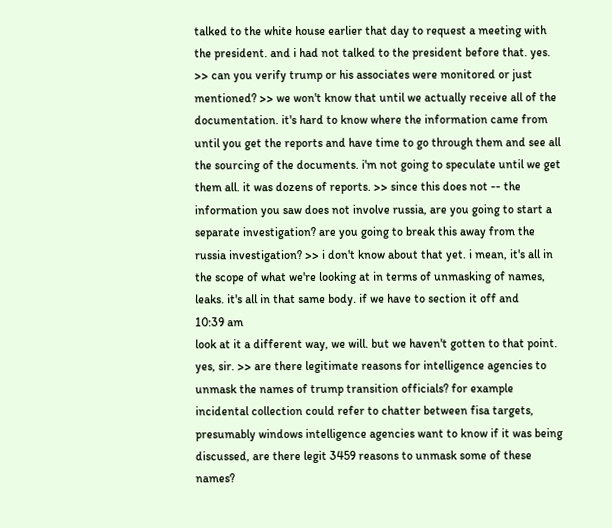talked to the white house earlier that day to request a meeting with the president. and i had not talked to the president before that. yes. >> can you verify trump or his associates were monitored or just mentioned? >> we won't know that until we actually receive all of the documentation. it's hard to know where the information came from until you get the reports and have time to go through them and see all the sourcing of the documents. i'm not going to speculate until we get them all. it was dozens of reports. >> since this does not -- the information you saw does not involve russia, are you going to start a separate investigation? are you going to break this away from the russia investigation? >> i don't know about that yet. i mean, it's all in the scope of what we're looking at in terms of unmasking of names, leaks. it's all in that same body. if we have to section it off and
10:39 am
look at it a different way, we will. but we haven't gotten to that point. yes, sir. >> are there legitimate reasons for intelligence agencies to unmask the names of trump transition officials? for example incidental collection could refer to chatter between fisa targets, presumably windows intelligence agencies want to know if it was being discussed, are there legit 3459 reasons to unmask some of these names?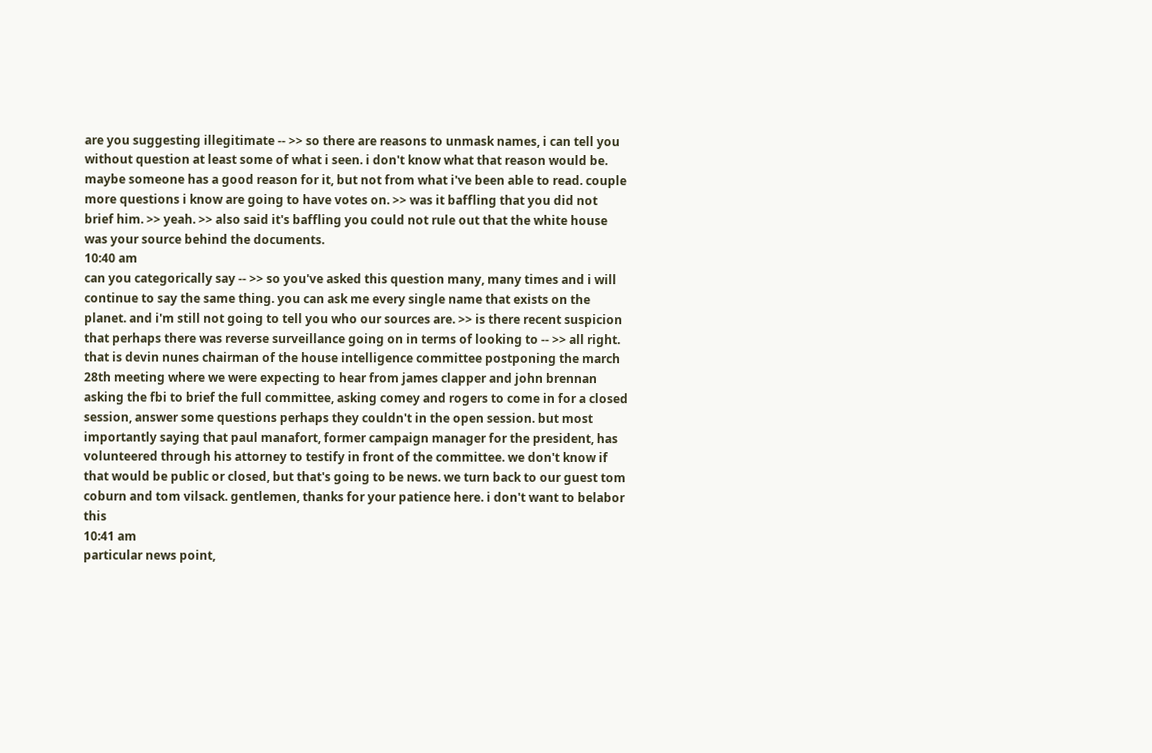are you suggesting illegitimate -- >> so there are reasons to unmask names, i can tell you without question at least some of what i seen. i don't know what that reason would be. maybe someone has a good reason for it, but not from what i've been able to read. couple more questions i know are going to have votes on. >> was it baffling that you did not brief him. >> yeah. >> also said it's baffling you could not rule out that the white house was your source behind the documents.
10:40 am
can you categorically say -- >> so you've asked this question many, many times and i will continue to say the same thing. you can ask me every single name that exists on the planet. and i'm still not going to tell you who our sources are. >> is there recent suspicion that perhaps there was reverse surveillance going on in terms of looking to -- >> all right. that is devin nunes chairman of the house intelligence committee postponing the march 28th meeting where we were expecting to hear from james clapper and john brennan asking the fbi to brief the full committee, asking comey and rogers to come in for a closed session, answer some questions perhaps they couldn't in the open session. but most importantly saying that paul manafort, former campaign manager for the president, has volunteered through his attorney to testify in front of the committee. we don't know if that would be public or closed, but that's going to be news. we turn back to our guest tom coburn and tom vilsack. gentlemen, thanks for your patience here. i don't want to belabor this
10:41 am
particular news point,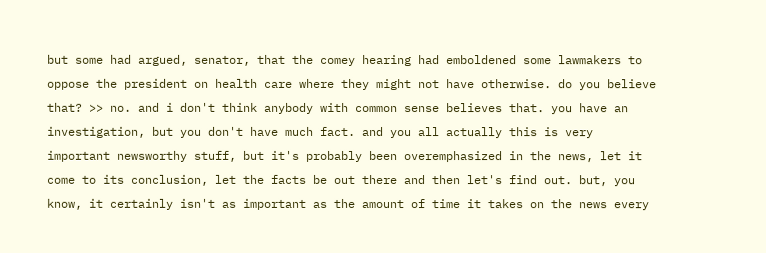but some had argued, senator, that the comey hearing had emboldened some lawmakers to oppose the president on health care where they might not have otherwise. do you believe that? >> no. and i don't think anybody with common sense believes that. you have an investigation, but you don't have much fact. and you all actually this is very important newsworthy stuff, but it's probably been overemphasized in the news, let it come to its conclusion, let the facts be out there and then let's find out. but, you know, it certainly isn't as important as the amount of time it takes on the news every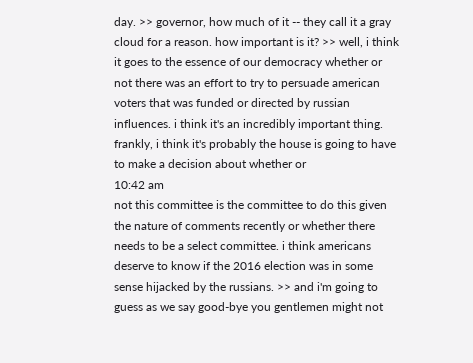day. >> governor, how much of it -- they call it a gray cloud for a reason. how important is it? >> well, i think it goes to the essence of our democracy whether or not there was an effort to try to persuade american voters that was funded or directed by russian influences. i think it's an incredibly important thing. frankly, i think it's probably the house is going to have to make a decision about whether or
10:42 am
not this committee is the committee to do this given the nature of comments recently or whether there needs to be a select committee. i think americans deserve to know if the 2016 election was in some sense hijacked by the russians. >> and i'm going to guess as we say good-bye you gentlemen might not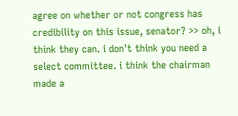agree on whether or not congress has credibility on this issue, senator? >> oh, i think they can. i don't think you need a select committee. i think the chairman made a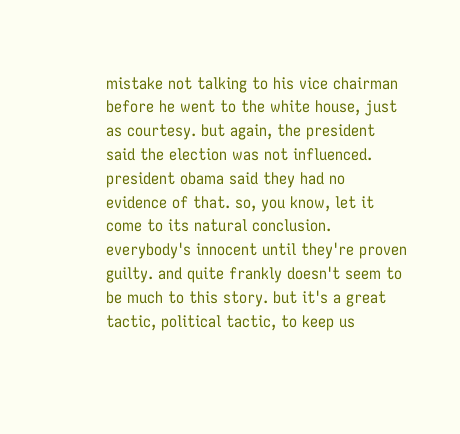mistake not talking to his vice chairman before he went to the white house, just as courtesy. but again, the president said the election was not influenced. president obama said they had no evidence of that. so, you know, let it come to its natural conclusion. everybody's innocent until they're proven guilty. and quite frankly doesn't seem to be much to this story. but it's a great tactic, political tactic, to keep us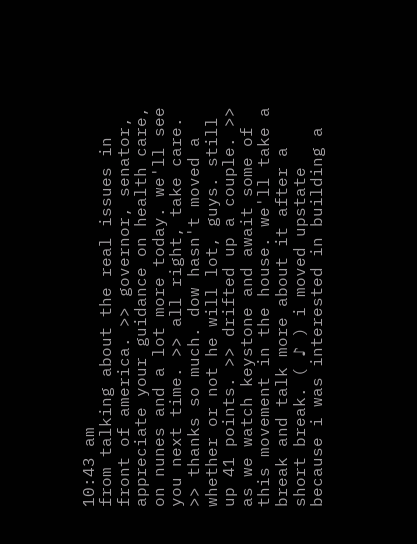10:43 am
from talking about the real issues in front of america. >> governor, senator, appreciate your guidance on health care, on nunes and a lot more today. we'll see you next time. >> all right, take care. >> thanks so much. dow hasn't moved a whether or not he will lot, guys. still up 41 points. >> drifted up a couple. >> as we watch keystone and await some of this movement in the house. we'll take a break and talk more about it after a short break. ( ♪ ) i moved upstate because i was interested in building a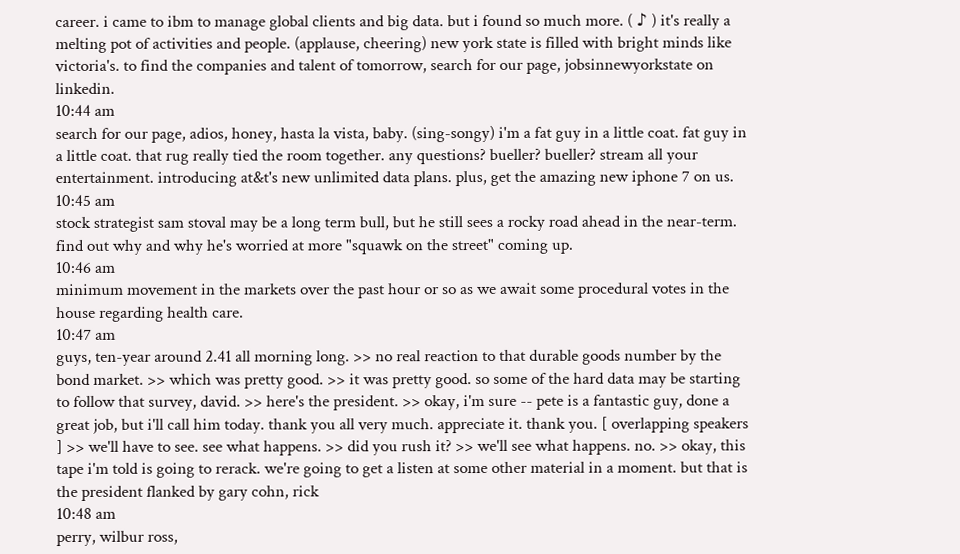career. i came to ibm to manage global clients and big data. but i found so much more. ( ♪ ) it's really a melting pot of activities and people. (applause, cheering) new york state is filled with bright minds like victoria's. to find the companies and talent of tomorrow, search for our page, jobsinnewyorkstate on linkedin.
10:44 am
search for our page, adios, honey, hasta la vista, baby. (sing-songy) i'm a fat guy in a little coat. fat guy in a little coat. that rug really tied the room together. any questions? bueller? bueller? stream all your entertainment. introducing at&t's new unlimited data plans. plus, get the amazing new iphone 7 on us.
10:45 am
stock strategist sam stoval may be a long term bull, but he still sees a rocky road ahead in the near-term. find out why and why he's worried at more "squawk on the street" coming up.
10:46 am
minimum movement in the markets over the past hour or so as we await some procedural votes in the house regarding health care.
10:47 am
guys, ten-year around 2.41 all morning long. >> no real reaction to that durable goods number by the bond market. >> which was pretty good. >> it was pretty good. so some of the hard data may be starting to follow that survey, david. >> here's the president. >> okay, i'm sure -- pete is a fantastic guy, done a great job, but i'll call him today. thank you all very much. appreciate it. thank you. [ overlapping speakers ] >> we'll have to see. see what happens. >> did you rush it? >> we'll see what happens. no. >> okay, this tape i'm told is going to rerack. we're going to get a listen at some other material in a moment. but that is the president flanked by gary cohn, rick
10:48 am
perry, wilbur ross,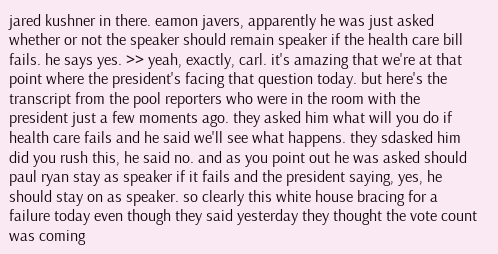jared kushner in there. eamon javers, apparently he was just asked whether or not the speaker should remain speaker if the health care bill fails. he says yes. >> yeah, exactly, carl. it's amazing that we're at that point where the president's facing that question today. but here's the transcript from the pool reporters who were in the room with the president just a few moments ago. they asked him what will you do if health care fails and he said we'll see what happens. they sdasked him did you rush this, he said no. and as you point out he was asked should paul ryan stay as speaker if it fails and the president saying, yes, he should stay on as speaker. so clearly this white house bracing for a failure today even though they said yesterday they thought the vote count was coming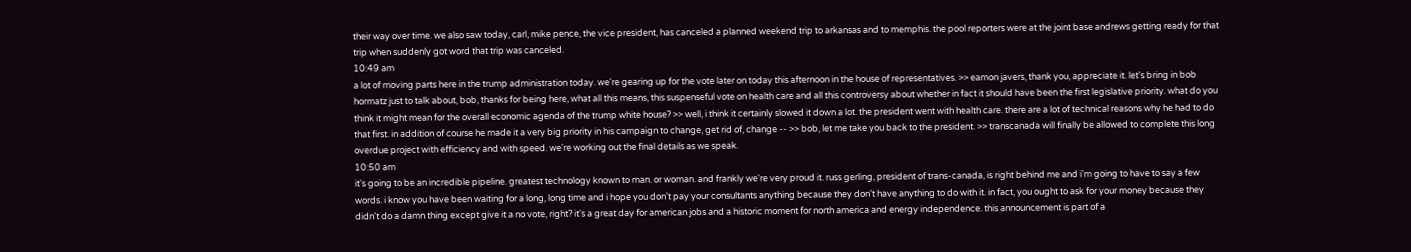their way over time. we also saw today, carl, mike pence, the vice president, has canceled a planned weekend trip to arkansas and to memphis. the pool reporters were at the joint base andrews getting ready for that trip when suddenly got word that trip was canceled.
10:49 am
a lot of moving parts here in the trump administration today. we're gearing up for the vote later on today this afternoon in the house of representatives. >> eamon javers, thank you, appreciate it. let's bring in bob hormatz just to talk about, bob, thanks for being here, what all this means, this suspenseful vote on health care and all this controversy about whether in fact it should have been the first legislative priority. what do you think it might mean for the overall economic agenda of the trump white house? >> well, i think it certainly slowed it down a lot. the president went with health care. there are a lot of technical reasons why he had to do that first. in addition of course he made it a very big priority in his campaign to change, get rid of, change -- >> bob, let me take you back to the president. >> transcanada will finally be allowed to complete this long overdue project with efficiency and with speed. we're working out the final details as we speak.
10:50 am
it's going to be an incredible pipeline. greatest technology known to man. or woman. and frankly we're very proud it. russ gerling, president of trans-canada, is right behind me and i'm going to have to say a few words. i know you have been waiting for a long, long time and i hope you don't pay your consultants anything because they don't have anything to do with it. in fact, you ought to ask for your money because they didn't do a damn thing except give it a no vote, right? it's a great day for american jobs and a historic moment for north america and energy independence. this announcement is part of a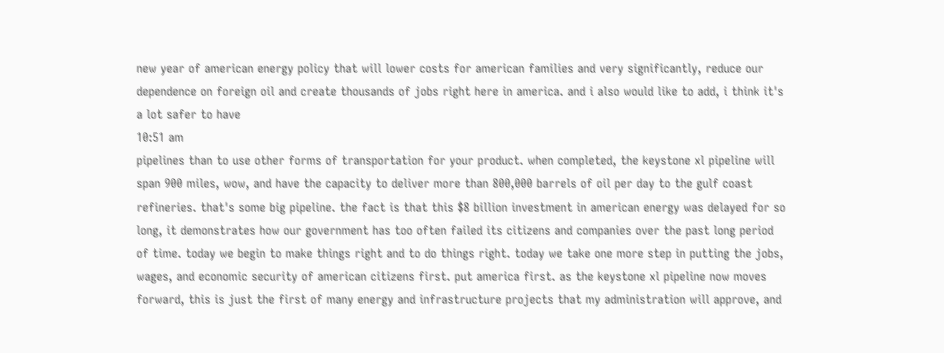new year of american energy policy that will lower costs for american families and very significantly, reduce our dependence on foreign oil and create thousands of jobs right here in america. and i also would like to add, i think it's a lot safer to have
10:51 am
pipelines than to use other forms of transportation for your product. when completed, the keystone xl pipeline will span 900 miles, wow, and have the capacity to deliver more than 800,000 barrels of oil per day to the gulf coast refineries. that's some big pipeline. the fact is that this $8 billion investment in american energy was delayed for so long, it demonstrates how our government has too often failed its citizens and companies over the past long period of time. today we begin to make things right and to do things right. today we take one more step in putting the jobs, wages, and economic security of american citizens first. put america first. as the keystone xl pipeline now moves forward, this is just the first of many energy and infrastructure projects that my administration will approve, and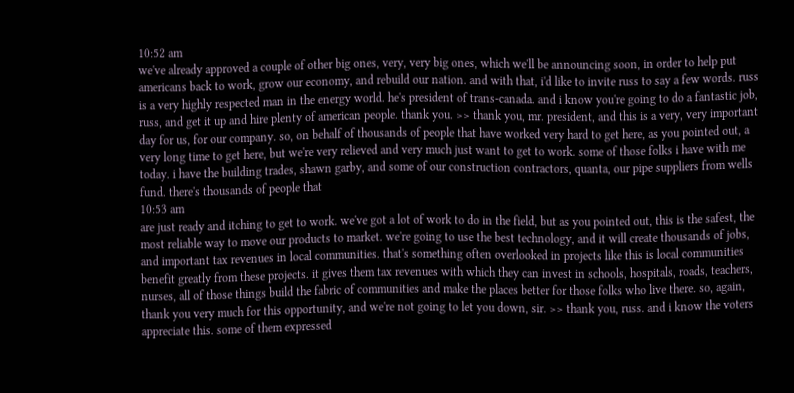10:52 am
we've already approved a couple of other big ones, very, very big ones, which we'll be announcing soon, in order to help put americans back to work, grow our economy, and rebuild our nation. and with that, i'd like to invite russ to say a few words. russ is a very highly respected man in the energy world. he's president of trans-canada. and i know you're going to do a fantastic job, russ, and get it up and hire plenty of american people. thank you. >> thank you, mr. president, and this is a very, very important day for us, for our company. so, on behalf of thousands of people that have worked very hard to get here, as you pointed out, a very long time to get here, but we're very relieved and very much just want to get to work. some of those folks i have with me today. i have the building trades, shawn garby, and some of our construction contractors, quanta, our pipe suppliers from wells fund. there's thousands of people that
10:53 am
are just ready and itching to get to work. we've got a lot of work to do in the field, but as you pointed out, this is the safest, the most reliable way to move our products to market. we're going to use the best technology, and it will create thousands of jobs, and important tax revenues in local communities. that's something often overlooked in projects like this is local communities benefit greatly from these projects. it gives them tax revenues with which they can invest in schools, hospitals, roads, teachers, nurses, all of those things build the fabric of communities and make the places better for those folks who live there. so, again, thank you very much for this opportunity, and we're not going to let you down, sir. >> thank you, russ. and i know the voters appreciate this. some of them expressed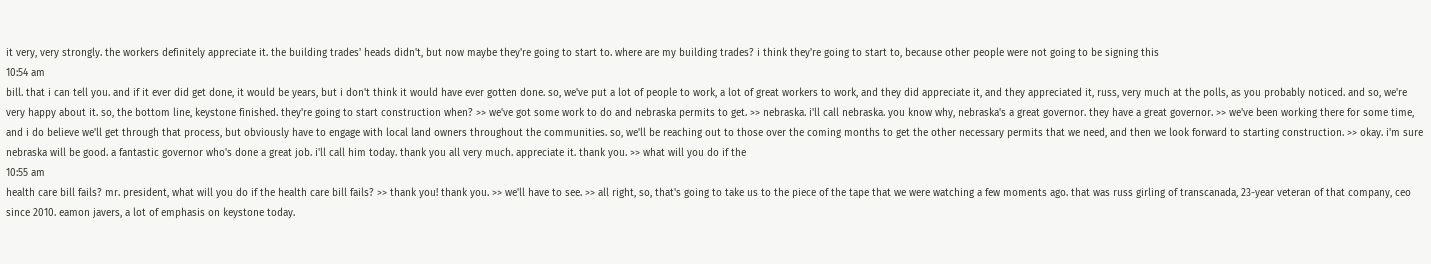it very, very strongly. the workers definitely appreciate it. the building trades' heads didn't, but now maybe they're going to start to. where are my building trades? i think they're going to start to, because other people were not going to be signing this
10:54 am
bill. that i can tell you. and if it ever did get done, it would be years, but i don't think it would have ever gotten done. so, we've put a lot of people to work, a lot of great workers to work, and they did appreciate it, and they appreciated it, russ, very much at the polls, as you probably noticed. and so, we're very happy about it. so, the bottom line, keystone finished. they're going to start construction when? >> we've got some work to do and nebraska permits to get. >> nebraska. i'll call nebraska. you know why, nebraska's a great governor. they have a great governor. >> we've been working there for some time, and i do believe we'll get through that process, but obviously have to engage with local land owners throughout the communities. so, we'll be reaching out to those over the coming months to get the other necessary permits that we need, and then we look forward to starting construction. >> okay. i'm sure nebraska will be good. a fantastic governor who's done a great job. i'll call him today. thank you all very much. appreciate it. thank you. >> what will you do if the
10:55 am
health care bill fails? mr. president, what will you do if the health care bill fails? >> thank you! thank you. >> we'll have to see. >> all right, so, that's going to take us to the piece of the tape that we were watching a few moments ago. that was russ girling of transcanada, 23-year veteran of that company, ceo since 2010. eamon javers, a lot of emphasis on keystone today.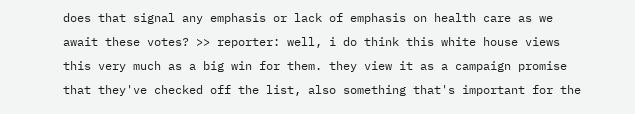does that signal any emphasis or lack of emphasis on health care as we await these votes? >> reporter: well, i do think this white house views this very much as a big win for them. they view it as a campaign promise that they've checked off the list, also something that's important for the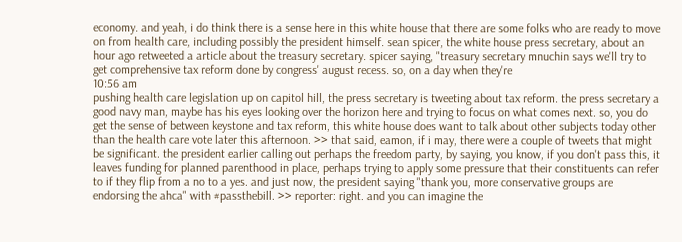economy. and yeah, i do think there is a sense here in this white house that there are some folks who are ready to move on from health care, including possibly the president himself. sean spicer, the white house press secretary, about an hour ago retweeted a article about the treasury secretary. spicer saying, "treasury secretary mnuchin says we'll try to get comprehensive tax reform done by congress' august recess. so, on a day when they're
10:56 am
pushing health care legislation up on capitol hill, the press secretary is tweeting about tax reform. the press secretary a good navy man, maybe has his eyes looking over the horizon here and trying to focus on what comes next. so, you do get the sense of between keystone and tax reform, this white house does want to talk about other subjects today other than the health care vote later this afternoon. >> that said, eamon, if i may, there were a couple of tweets that might be significant. the president earlier calling out perhaps the freedom party, by saying, you know, if you don't pass this, it leaves funding for planned parenthood in place, perhaps trying to apply some pressure that their constituents can refer to if they flip from a no to a yes. and just now, the president saying "thank you, more conservative groups are endorsing the ahca" with #passthebill. >> reporter: right. and you can imagine the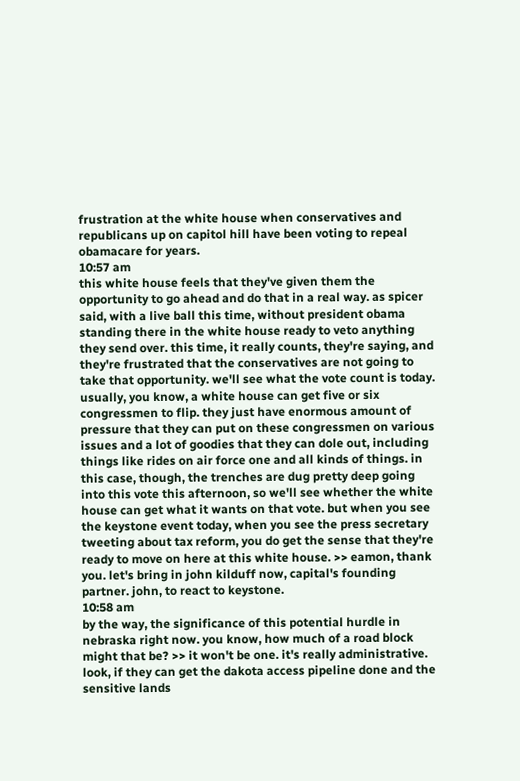frustration at the white house when conservatives and republicans up on capitol hill have been voting to repeal obamacare for years.
10:57 am
this white house feels that they've given them the opportunity to go ahead and do that in a real way. as spicer said, with a live ball this time, without president obama standing there in the white house ready to veto anything they send over. this time, it really counts, they're saying, and they're frustrated that the conservatives are not going to take that opportunity. we'll see what the vote count is today. usually, you know, a white house can get five or six congressmen to flip. they just have enormous amount of pressure that they can put on these congressmen on various issues and a lot of goodies that they can dole out, including things like rides on air force one and all kinds of things. in this case, though, the trenches are dug pretty deep going into this vote this afternoon, so we'll see whether the white house can get what it wants on that vote. but when you see the keystone event today, when you see the press secretary tweeting about tax reform, you do get the sense that they're ready to move on here at this white house. >> eamon, thank you. let's bring in john kilduff now, capital's founding partner. john, to react to keystone.
10:58 am
by the way, the significance of this potential hurdle in nebraska right now. you know, how much of a road block might that be? >> it won't be one. it's really administrative. look, if they can get the dakota access pipeline done and the sensitive lands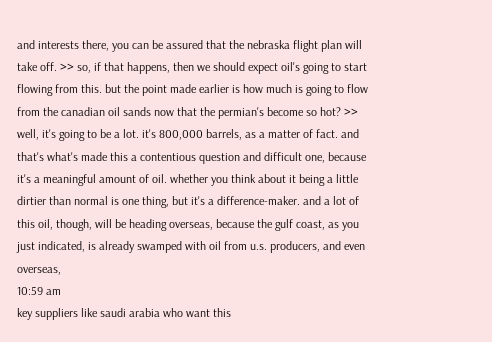and interests there, you can be assured that the nebraska flight plan will take off. >> so, if that happens, then we should expect oil's going to start flowing from this. but the point made earlier is how much is going to flow from the canadian oil sands now that the permian's become so hot? >> well, it's going to be a lot. it's 800,000 barrels, as a matter of fact. and that's what's made this a contentious question and difficult one, because it's a meaningful amount of oil. whether you think about it being a little dirtier than normal is one thing, but it's a difference-maker. and a lot of this oil, though, will be heading overseas, because the gulf coast, as you just indicated, is already swamped with oil from u.s. producers, and even overseas,
10:59 am
key suppliers like saudi arabia who want this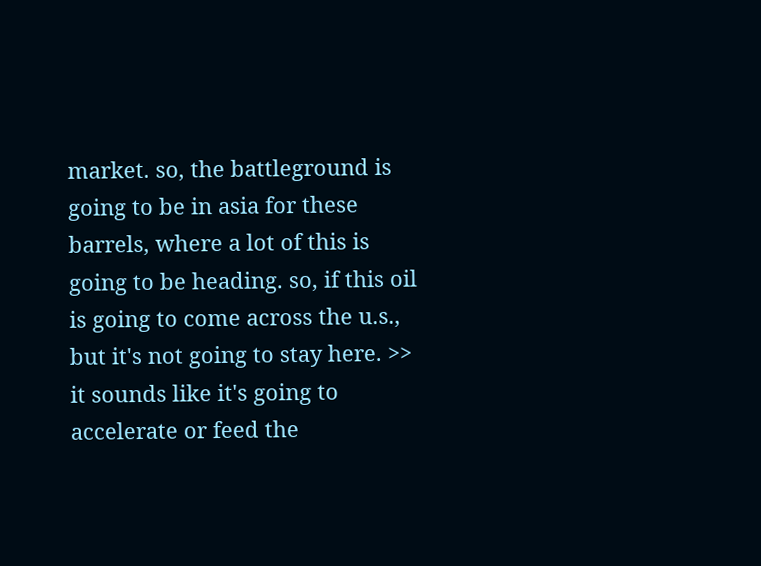market. so, the battleground is going to be in asia for these barrels, where a lot of this is going to be heading. so, if this oil is going to come across the u.s., but it's not going to stay here. >> it sounds like it's going to accelerate or feed the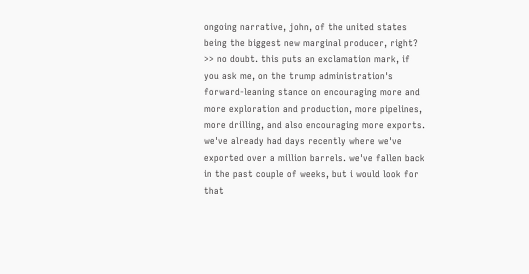ongoing narrative, john, of the united states being the biggest new marginal producer, right? >> no doubt. this puts an exclamation mark, if you ask me, on the trump administration's forward-leaning stance on encouraging more and more exploration and production, more pipelines, more drilling, and also encouraging more exports. we've already had days recently where we've exported over a million barrels. we've fallen back in the past couple of weeks, but i would look for that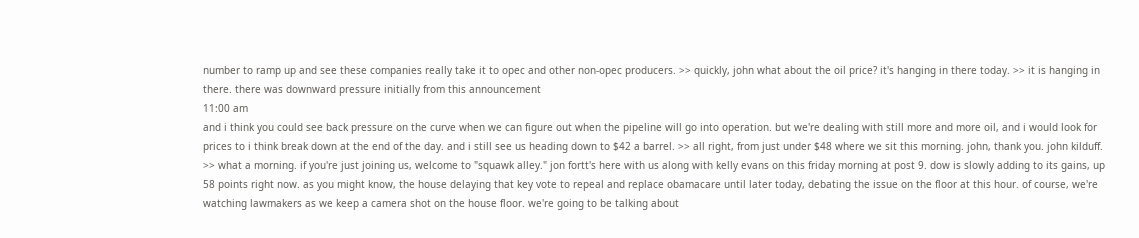number to ramp up and see these companies really take it to opec and other non-opec producers. >> quickly, john what about the oil price? it's hanging in there today. >> it is hanging in there. there was downward pressure initially from this announcement
11:00 am
and i think you could see back pressure on the curve when we can figure out when the pipeline will go into operation. but we're dealing with still more and more oil, and i would look for prices to i think break down at the end of the day. and i still see us heading down to $42 a barrel. >> all right, from just under $48 where we sit this morning. john, thank you. john kilduff. >> what a morning. if you're just joining us, welcome to "squawk alley." jon fortt's here with us along with kelly evans on this friday morning at post 9. dow is slowly adding to its gains, up 58 points right now. as you might know, the house delaying that key vote to repeal and replace obamacare until later today, debating the issue on the floor at this hour. of course, we're watching lawmakers as we keep a camera shot on the house floor. we're going to be talking about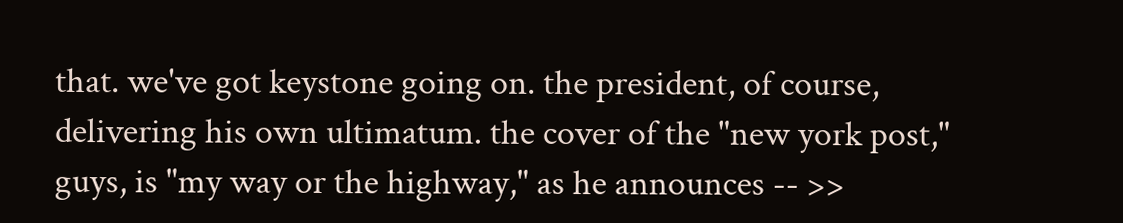that. we've got keystone going on. the president, of course, delivering his own ultimatum. the cover of the "new york post," guys, is "my way or the highway," as he announces -- >>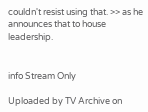couldn't resist using that. >> as he announces that to house leadership.


info Stream Only

Uploaded by TV Archive on